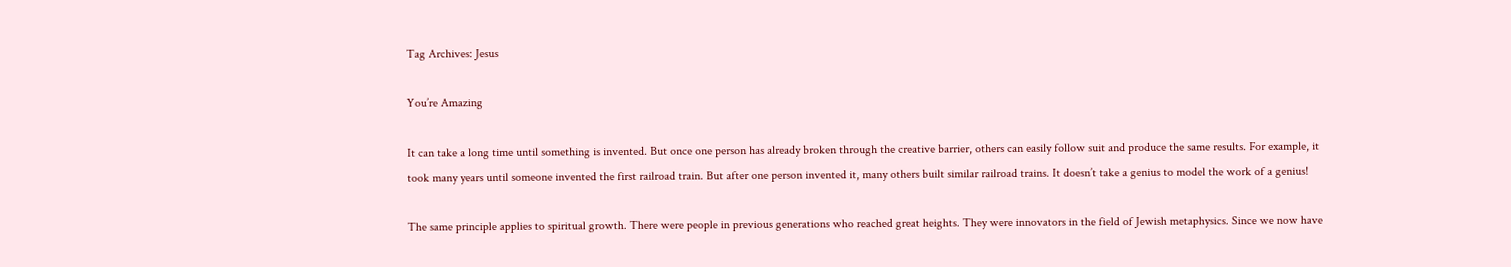Tag Archives: Jesus

You’re Amazing

It can take a long time until something is invented. But once one person has already broken through the creative barrier, others can easily follow suit and produce the same results. For example, it took many years until someone invented the first railroad train. But after one person invented it, many others built similar railroad trains. It doesn’t take a genius to model the work of a genius!

The same principle applies to spiritual growth. There were people in previous generations who reached great heights. They were innovators in the field of Jewish metaphysics. Since we now have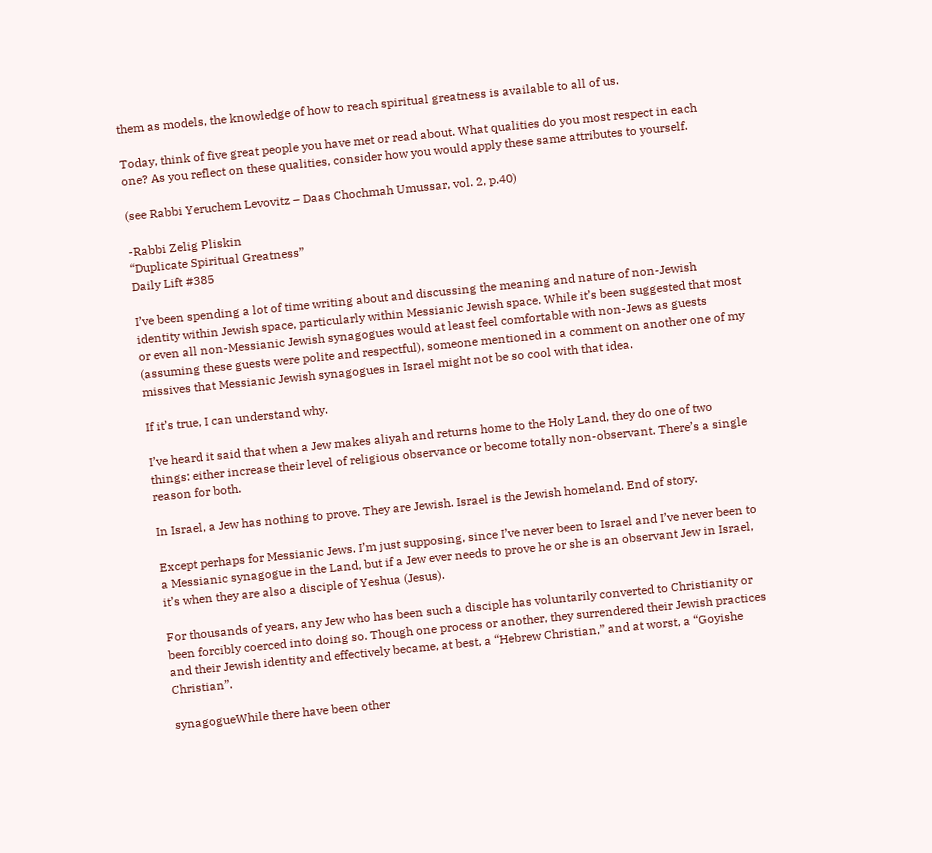them as models, the knowledge of how to reach spiritual greatness is available to all of us.

Today, think of five great people you have met or read about. What qualities do you most respect in each one? As you reflect on these qualities, consider how you would apply these same attributes to yourself.

(see Rabbi Yeruchem Levovitz – Daas Chochmah Umussar, vol. 2, p.40)

-Rabbi Zelig Pliskin
“Duplicate Spiritual Greatness”
Daily Lift #385

I’ve been spending a lot of time writing about and discussing the meaning and nature of non-Jewish identity within Jewish space, particularly within Messianic Jewish space. While it’s been suggested that most or even all non-Messianic Jewish synagogues would at least feel comfortable with non-Jews as guests (assuming these guests were polite and respectful), someone mentioned in a comment on another one of my missives that Messianic Jewish synagogues in Israel might not be so cool with that idea.

If it’s true, I can understand why.

I’ve heard it said that when a Jew makes aliyah and returns home to the Holy Land, they do one of two things: either increase their level of religious observance or become totally non-observant. There’s a single reason for both.

In Israel, a Jew has nothing to prove. They are Jewish. Israel is the Jewish homeland. End of story.

Except perhaps for Messianic Jews. I’m just supposing, since I’ve never been to Israel and I’ve never been to a Messianic synagogue in the Land, but if a Jew ever needs to prove he or she is an observant Jew in Israel, it’s when they are also a disciple of Yeshua (Jesus).

For thousands of years, any Jew who has been such a disciple has voluntarily converted to Christianity or been forcibly coerced into doing so. Though one process or another, they surrendered their Jewish practices and their Jewish identity and effectively became, at best, a “Hebrew Christian,” and at worst, a “Goyishe Christian”.

synagogueWhile there have been other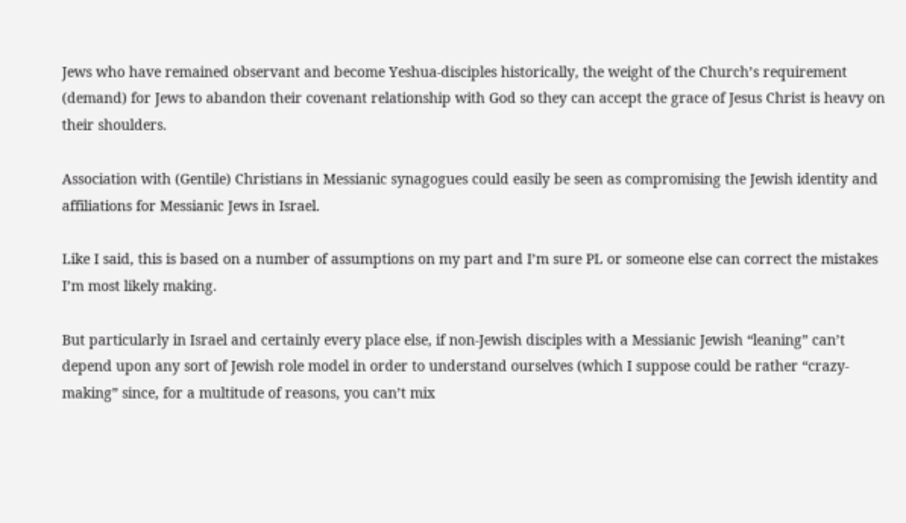Jews who have remained observant and become Yeshua-disciples historically, the weight of the Church’s requirement (demand) for Jews to abandon their covenant relationship with God so they can accept the grace of Jesus Christ is heavy on their shoulders.

Association with (Gentile) Christians in Messianic synagogues could easily be seen as compromising the Jewish identity and affiliations for Messianic Jews in Israel.

Like I said, this is based on a number of assumptions on my part and I’m sure PL or someone else can correct the mistakes I’m most likely making.

But particularly in Israel and certainly every place else, if non-Jewish disciples with a Messianic Jewish “leaning” can’t depend upon any sort of Jewish role model in order to understand ourselves (which I suppose could be rather “crazy-making” since, for a multitude of reasons, you can’t mix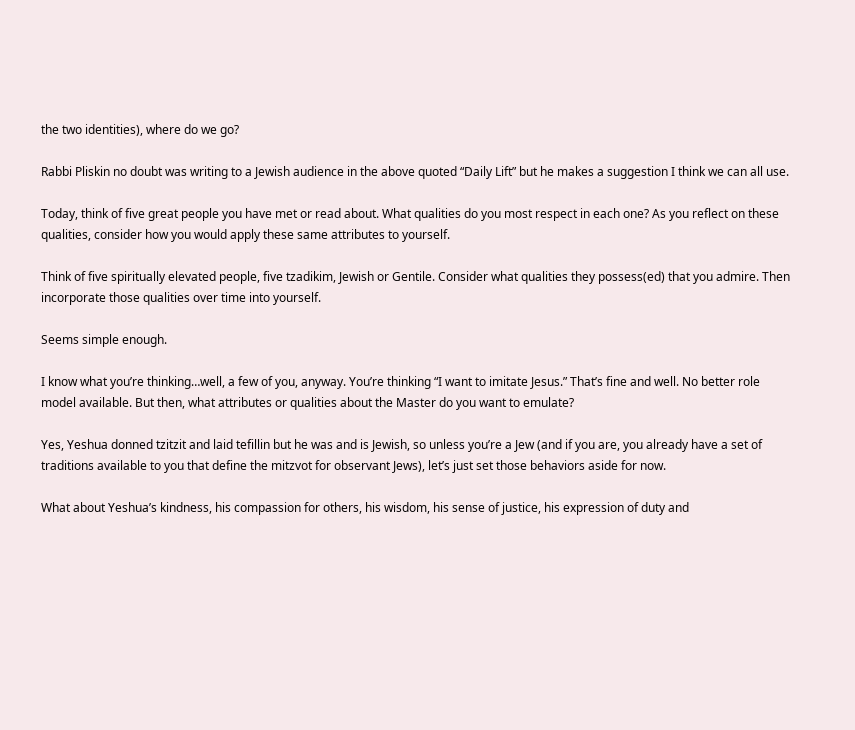the two identities), where do we go?

Rabbi Pliskin no doubt was writing to a Jewish audience in the above quoted “Daily Lift” but he makes a suggestion I think we can all use.

Today, think of five great people you have met or read about. What qualities do you most respect in each one? As you reflect on these qualities, consider how you would apply these same attributes to yourself.

Think of five spiritually elevated people, five tzadikim, Jewish or Gentile. Consider what qualities they possess(ed) that you admire. Then incorporate those qualities over time into yourself.

Seems simple enough.

I know what you’re thinking…well, a few of you, anyway. You’re thinking “I want to imitate Jesus.” That’s fine and well. No better role model available. But then, what attributes or qualities about the Master do you want to emulate?

Yes, Yeshua donned tzitzit and laid tefillin but he was and is Jewish, so unless you’re a Jew (and if you are, you already have a set of traditions available to you that define the mitzvot for observant Jews), let’s just set those behaviors aside for now.

What about Yeshua’s kindness, his compassion for others, his wisdom, his sense of justice, his expression of duty and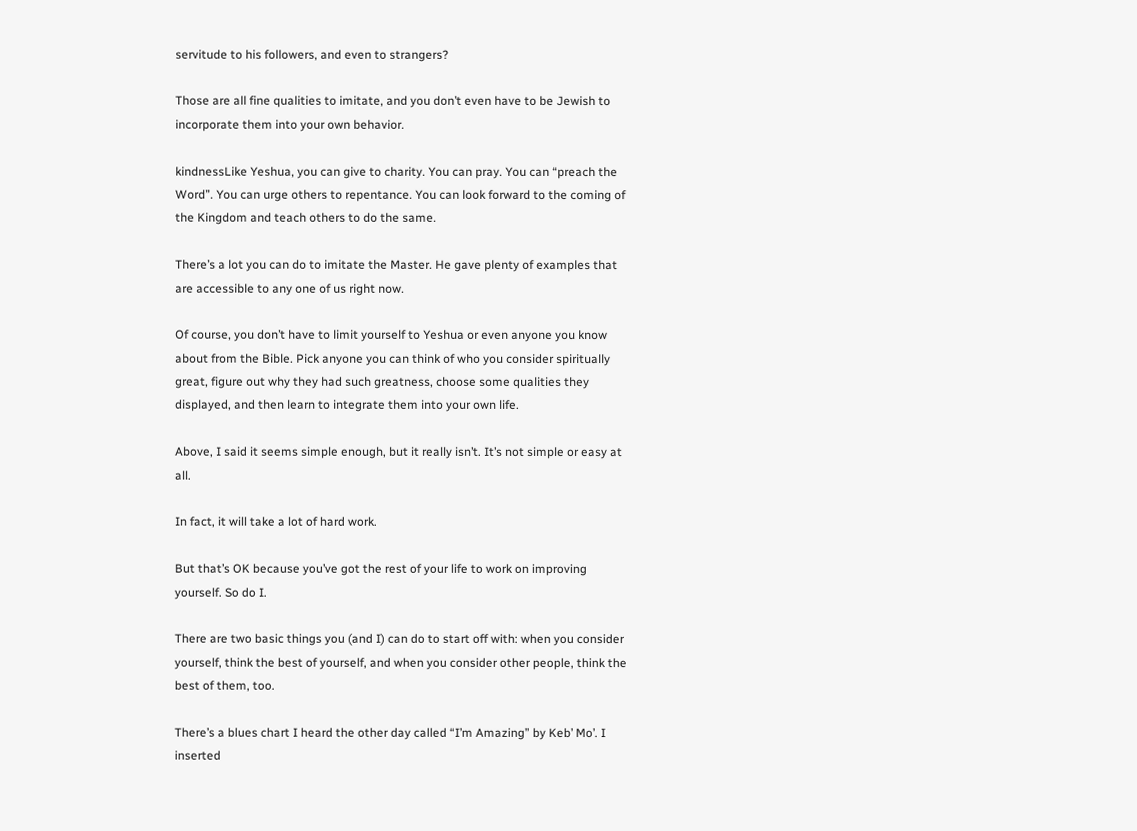servitude to his followers, and even to strangers?

Those are all fine qualities to imitate, and you don’t even have to be Jewish to incorporate them into your own behavior.

kindnessLike Yeshua, you can give to charity. You can pray. You can “preach the Word”. You can urge others to repentance. You can look forward to the coming of the Kingdom and teach others to do the same.

There’s a lot you can do to imitate the Master. He gave plenty of examples that are accessible to any one of us right now.

Of course, you don’t have to limit yourself to Yeshua or even anyone you know about from the Bible. Pick anyone you can think of who you consider spiritually great, figure out why they had such greatness, choose some qualities they displayed, and then learn to integrate them into your own life.

Above, I said it seems simple enough, but it really isn’t. It’s not simple or easy at all.

In fact, it will take a lot of hard work.

But that’s OK because you’ve got the rest of your life to work on improving yourself. So do I.

There are two basic things you (and I) can do to start off with: when you consider yourself, think the best of yourself, and when you consider other people, think the best of them, too.

There’s a blues chart I heard the other day called “I’m Amazing” by Keb’ Mo’. I inserted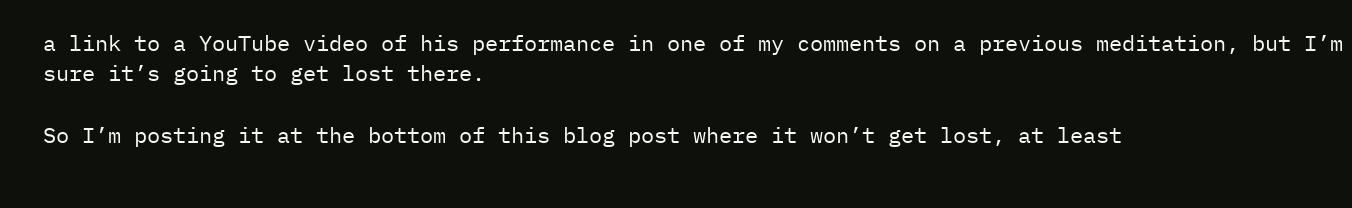a link to a YouTube video of his performance in one of my comments on a previous meditation, but I’m sure it’s going to get lost there.

So I’m posting it at the bottom of this blog post where it won’t get lost, at least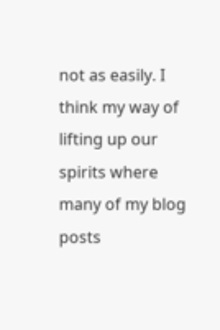not as easily. I think my way of lifting up our spirits where many of my blog posts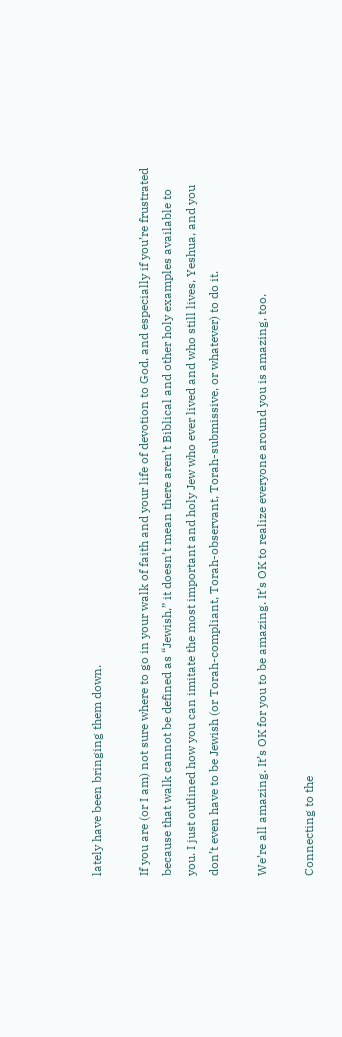lately have been bringing them down.

If you are (or I am) not sure where to go in your walk of faith and your life of devotion to God, and especially if you’re frustrated because that walk cannot be defined as “Jewish,” it doesn’t mean there aren’t Biblical and other holy examples available to you. I just outlined how you can imitate the most important and holy Jew who ever lived and who still lives, Yeshua, and you don’t even have to be Jewish (or Torah-compliant, Torah-observant, Torah-submissive, or whatever) to do it.

We’re all amazing. It’s OK for you to be amazing. It’s OK to realize everyone around you is amazing, too.

Connecting to the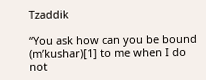Tzaddik

“You ask how can you be bound (m’kushar)[1] to me when I do not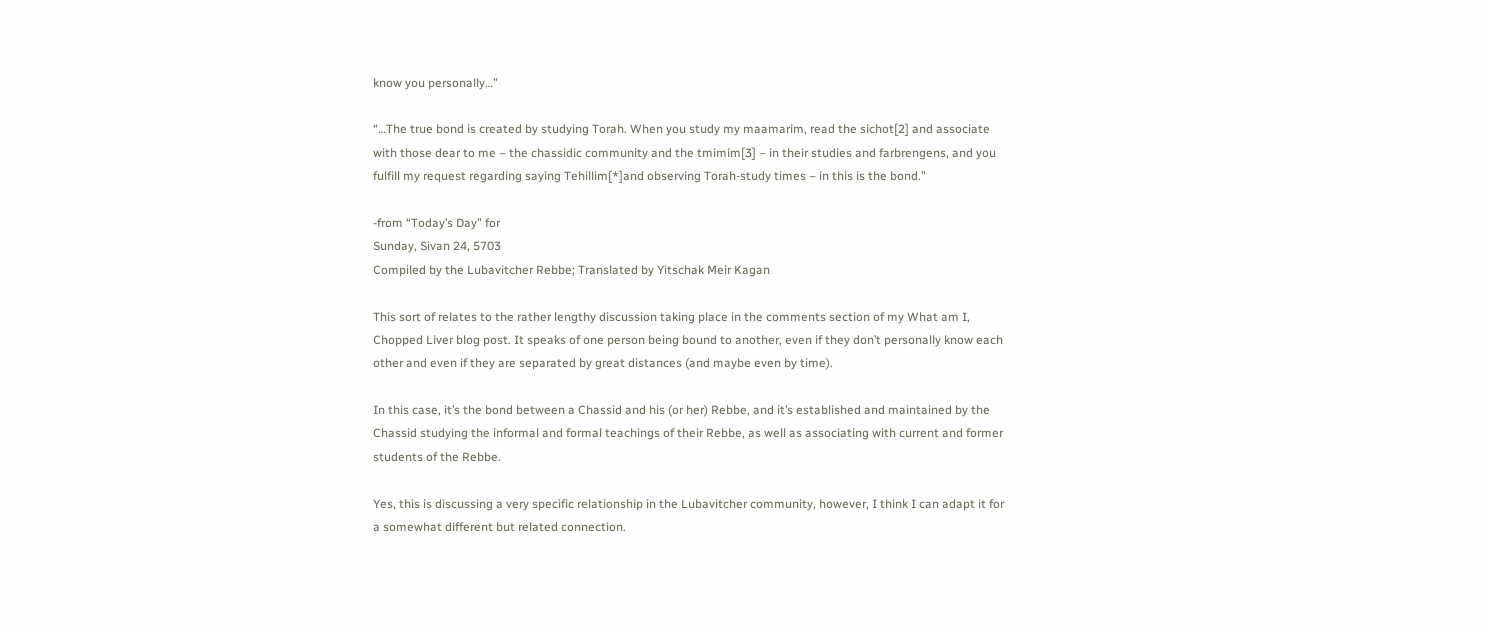know you personally…”

“…The true bond is created by studying Torah. When you study my maamarim, read the sichot[2] and associate with those dear to me – the chassidic community and the tmimim[3] – in their studies and farbrengens, and you fulfill my request regarding saying Tehillim[*]and observing Torah-study times – in this is the bond.”

-from “Today’s Day” for
Sunday, Sivan 24, 5703
Compiled by the Lubavitcher Rebbe; Translated by Yitschak Meir Kagan

This sort of relates to the rather lengthy discussion taking place in the comments section of my What am I, Chopped Liver blog post. It speaks of one person being bound to another, even if they don’t personally know each other and even if they are separated by great distances (and maybe even by time).

In this case, it’s the bond between a Chassid and his (or her) Rebbe, and it’s established and maintained by the Chassid studying the informal and formal teachings of their Rebbe, as well as associating with current and former students of the Rebbe.

Yes, this is discussing a very specific relationship in the Lubavitcher community, however, I think I can adapt it for a somewhat different but related connection.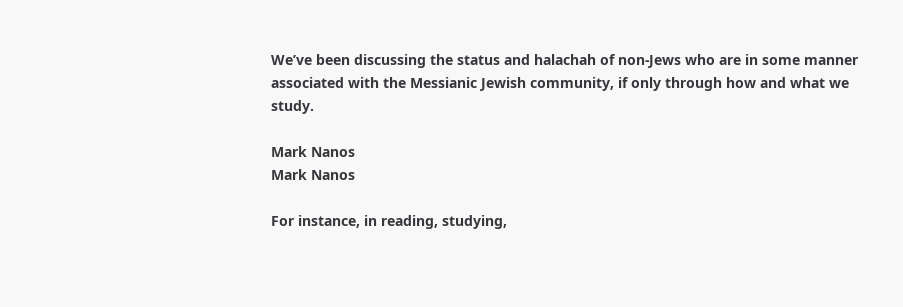We’ve been discussing the status and halachah of non-Jews who are in some manner associated with the Messianic Jewish community, if only through how and what we study.

Mark Nanos
Mark Nanos

For instance, in reading, studying,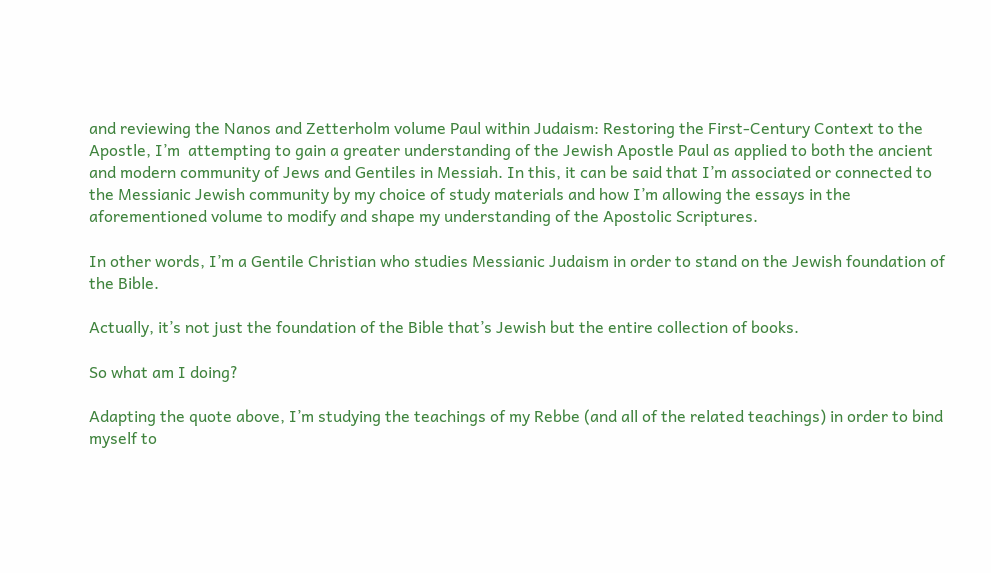and reviewing the Nanos and Zetterholm volume Paul within Judaism: Restoring the First-Century Context to the Apostle, I’m  attempting to gain a greater understanding of the Jewish Apostle Paul as applied to both the ancient and modern community of Jews and Gentiles in Messiah. In this, it can be said that I’m associated or connected to the Messianic Jewish community by my choice of study materials and how I’m allowing the essays in the aforementioned volume to modify and shape my understanding of the Apostolic Scriptures.

In other words, I’m a Gentile Christian who studies Messianic Judaism in order to stand on the Jewish foundation of the Bible.

Actually, it’s not just the foundation of the Bible that’s Jewish but the entire collection of books.

So what am I doing?

Adapting the quote above, I’m studying the teachings of my Rebbe (and all of the related teachings) in order to bind myself to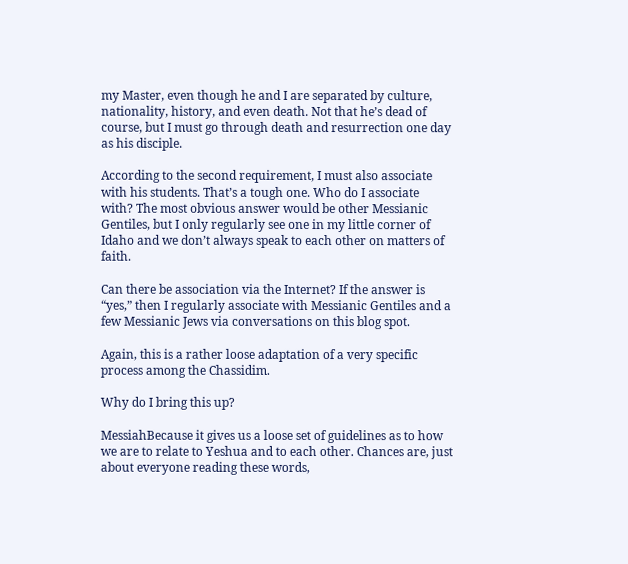my Master, even though he and I are separated by culture, nationality, history, and even death. Not that he’s dead of course, but I must go through death and resurrection one day as his disciple.

According to the second requirement, I must also associate with his students. That’s a tough one. Who do I associate with? The most obvious answer would be other Messianic Gentiles, but I only regularly see one in my little corner of Idaho and we don’t always speak to each other on matters of faith.

Can there be association via the Internet? If the answer is “yes,” then I regularly associate with Messianic Gentiles and a few Messianic Jews via conversations on this blog spot.

Again, this is a rather loose adaptation of a very specific process among the Chassidim.

Why do I bring this up?

MessiahBecause it gives us a loose set of guidelines as to how we are to relate to Yeshua and to each other. Chances are, just about everyone reading these words,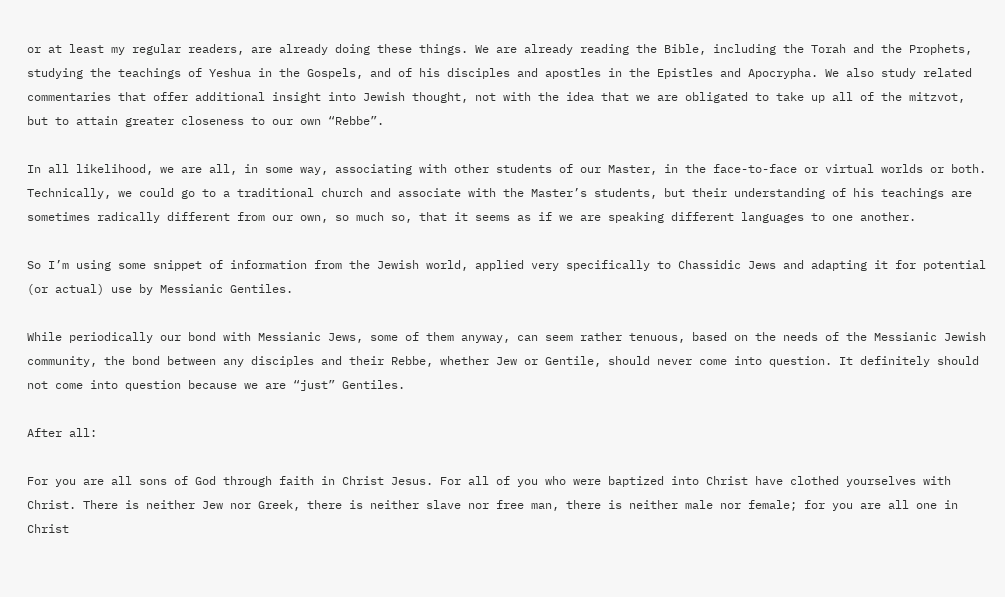or at least my regular readers, are already doing these things. We are already reading the Bible, including the Torah and the Prophets, studying the teachings of Yeshua in the Gospels, and of his disciples and apostles in the Epistles and Apocrypha. We also study related commentaries that offer additional insight into Jewish thought, not with the idea that we are obligated to take up all of the mitzvot, but to attain greater closeness to our own “Rebbe”.

In all likelihood, we are all, in some way, associating with other students of our Master, in the face-to-face or virtual worlds or both. Technically, we could go to a traditional church and associate with the Master’s students, but their understanding of his teachings are sometimes radically different from our own, so much so, that it seems as if we are speaking different languages to one another.

So I’m using some snippet of information from the Jewish world, applied very specifically to Chassidic Jews and adapting it for potential (or actual) use by Messianic Gentiles.

While periodically our bond with Messianic Jews, some of them anyway, can seem rather tenuous, based on the needs of the Messianic Jewish community, the bond between any disciples and their Rebbe, whether Jew or Gentile, should never come into question. It definitely should not come into question because we are “just” Gentiles.

After all:

For you are all sons of God through faith in Christ Jesus. For all of you who were baptized into Christ have clothed yourselves with Christ. There is neither Jew nor Greek, there is neither slave nor free man, there is neither male nor female; for you are all one in Christ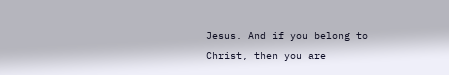Jesus. And if you belong to Christ, then you are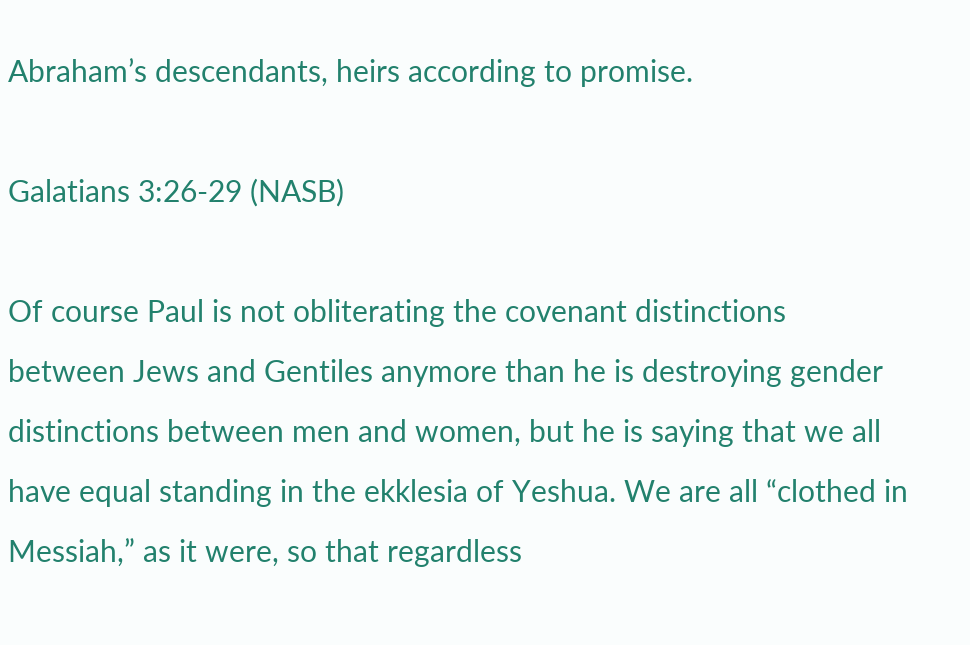Abraham’s descendants, heirs according to promise.

Galatians 3:26-29 (NASB)

Of course Paul is not obliterating the covenant distinctions between Jews and Gentiles anymore than he is destroying gender distinctions between men and women, but he is saying that we all have equal standing in the ekklesia of Yeshua. We are all “clothed in Messiah,” as it were, so that regardless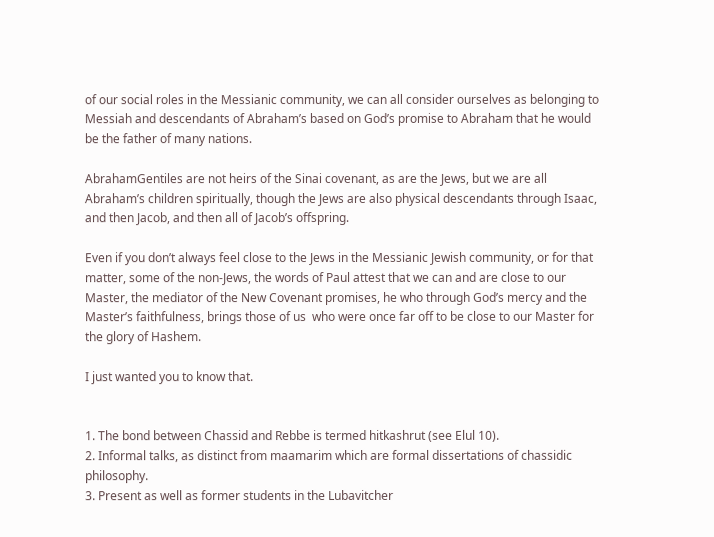of our social roles in the Messianic community, we can all consider ourselves as belonging to Messiah and descendants of Abraham’s based on God’s promise to Abraham that he would be the father of many nations.

AbrahamGentiles are not heirs of the Sinai covenant, as are the Jews, but we are all Abraham’s children spiritually, though the Jews are also physical descendants through Isaac, and then Jacob, and then all of Jacob’s offspring.

Even if you don’t always feel close to the Jews in the Messianic Jewish community, or for that matter, some of the non-Jews, the words of Paul attest that we can and are close to our Master, the mediator of the New Covenant promises, he who through God’s mercy and the Master’s faithfulness, brings those of us  who were once far off to be close to our Master for the glory of Hashem.

I just wanted you to know that.


1. The bond between Chassid and Rebbe is termed hitkashrut (see Elul 10).
2. Informal talks, as distinct from maamarim which are formal dissertations of chassidic philosophy.
3. Present as well as former students in the Lubavitcher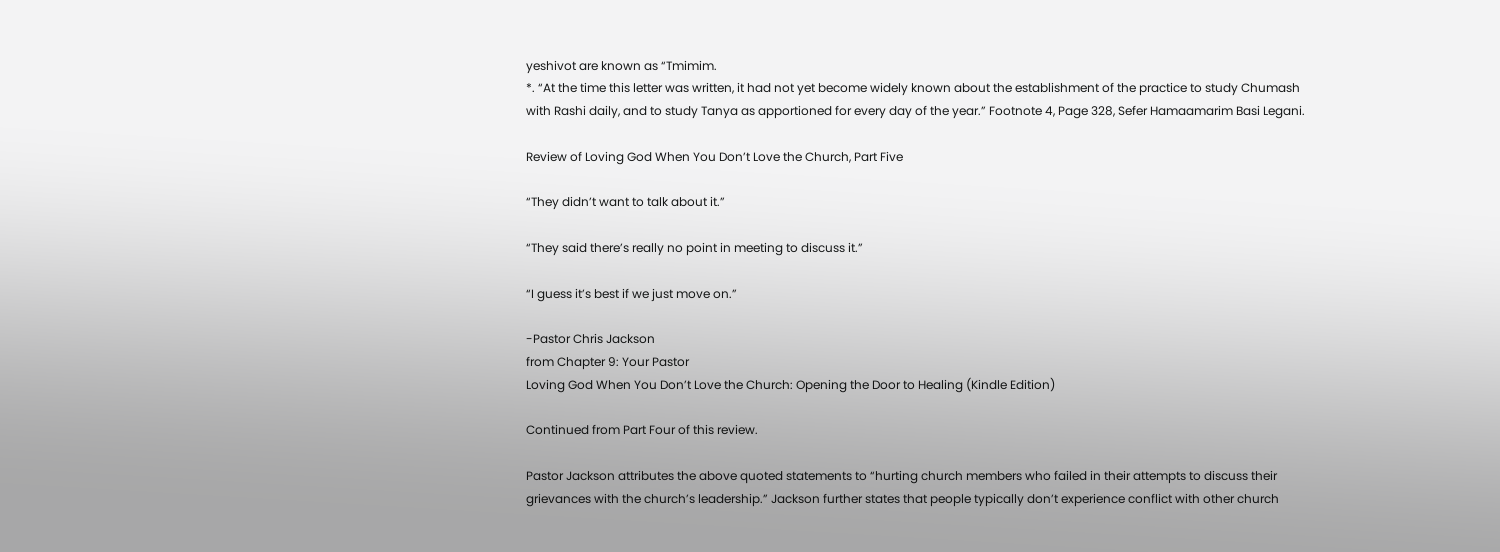yeshivot are known as “Tmimim.
*. “At the time this letter was written, it had not yet become widely known about the establishment of the practice to study Chumash with Rashi daily, and to study Tanya as apportioned for every day of the year.” Footnote 4, Page 328, Sefer Hamaamarim Basi Legani.

Review of Loving God When You Don’t Love the Church, Part Five

“They didn’t want to talk about it.”

“They said there’s really no point in meeting to discuss it.”

“I guess it’s best if we just move on.”

-Pastor Chris Jackson
from Chapter 9: Your Pastor
Loving God When You Don’t Love the Church: Opening the Door to Healing (Kindle Edition)

Continued from Part Four of this review.

Pastor Jackson attributes the above quoted statements to “hurting church members who failed in their attempts to discuss their grievances with the church’s leadership.” Jackson further states that people typically don’t experience conflict with other church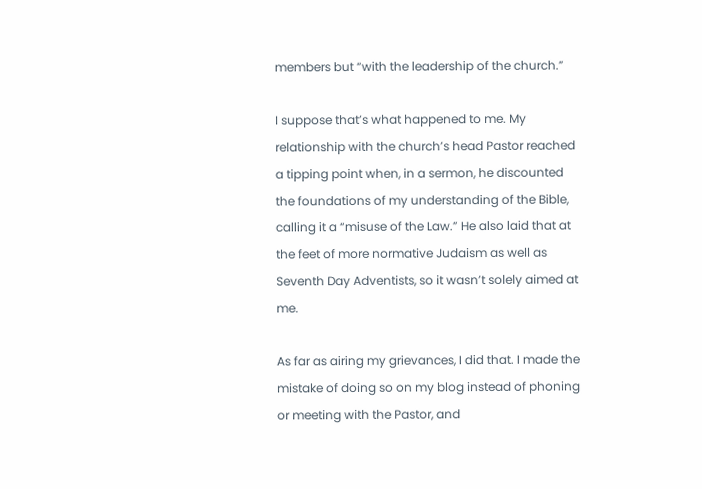members but “with the leadership of the church.”

I suppose that’s what happened to me. My relationship with the church’s head Pastor reached a tipping point when, in a sermon, he discounted the foundations of my understanding of the Bible, calling it a “misuse of the Law.” He also laid that at the feet of more normative Judaism as well as Seventh Day Adventists, so it wasn’t solely aimed at me.

As far as airing my grievances, I did that. I made the mistake of doing so on my blog instead of phoning or meeting with the Pastor, and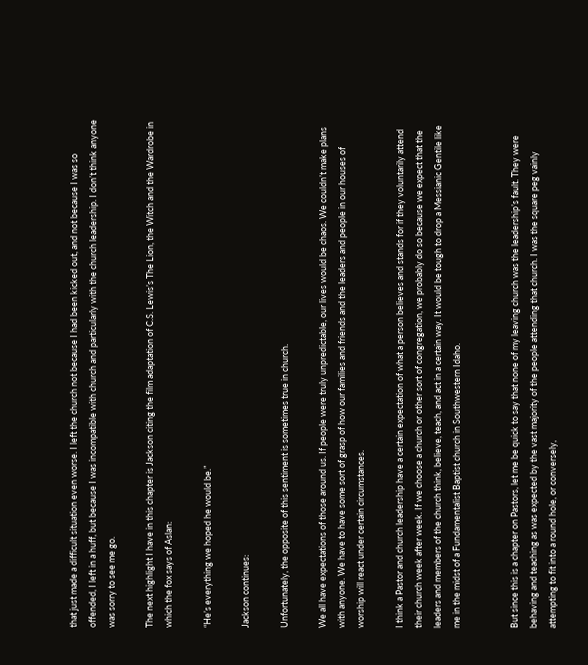that just made a difficult situation even worse. I left the church not because I had been kicked out, and not because I was so offended, I left in a huff, but because I was incompatible with church and particularly with the church leadership. I don’t think anyone was sorry to see me go.

The next highlight I have in this chapter is Jackson citing the film adaptation of C.S. Lewis’s The Lion, the Witch and the Wardrobe in which the fox says of Aslan:

“He’s everything we hoped he would be.”

Jackson continues:

Unfortunately, the opposite of this sentiment is sometimes true in church.

We all have expectations of those around us. If people were truly unpredictable, our lives would be chaos. We couldn’t make plans with anyone. We have to have some sort of grasp of how our families and friends and the leaders and people in our houses of worship will react under certain circumstances.

I think a Pastor and church leadership have a certain expectation of what a person believes and stands for if they voluntarily attend their church week after week. If we choose a church or other sort of congregation, we probably do so because we expect that the leaders and members of the church think, believe, teach, and act in a certain way. It would be tough to drop a Messianic Gentile like me in the midst of a Fundamentalist Baptist church in Southwestern Idaho.


But since this is a chapter on Pastors, let me be quick to say that none of my leaving church was the leadership’s fault. They were behaving and teaching as was expected by the vast majority of the people attending that church. I was the square peg vainly attempting to fit into a round hole, or conversely,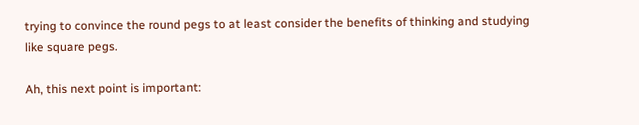trying to convince the round pegs to at least consider the benefits of thinking and studying like square pegs.

Ah, this next point is important: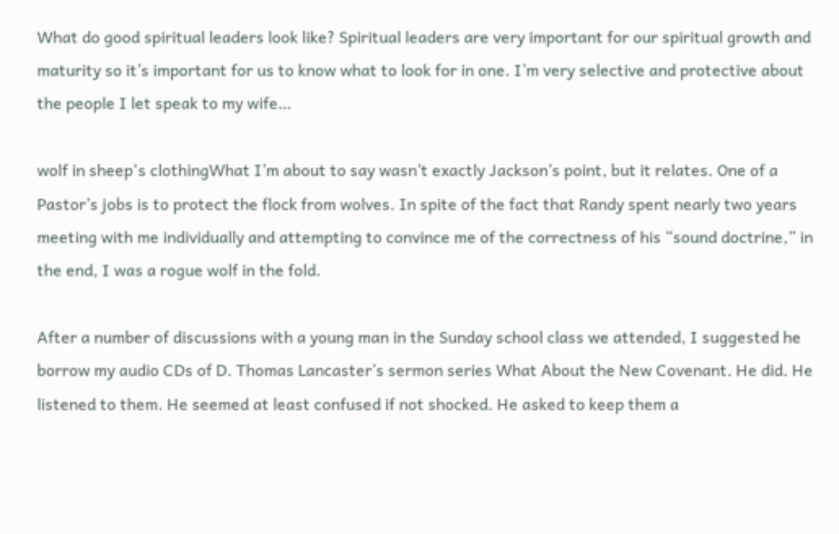What do good spiritual leaders look like? Spiritual leaders are very important for our spiritual growth and maturity so it’s important for us to know what to look for in one. I’m very selective and protective about the people I let speak to my wife…

wolf in sheep's clothingWhat I’m about to say wasn’t exactly Jackson’s point, but it relates. One of a Pastor’s jobs is to protect the flock from wolves. In spite of the fact that Randy spent nearly two years meeting with me individually and attempting to convince me of the correctness of his “sound doctrine,” in the end, I was a rogue wolf in the fold.

After a number of discussions with a young man in the Sunday school class we attended, I suggested he borrow my audio CDs of D. Thomas Lancaster’s sermon series What About the New Covenant. He did. He listened to them. He seemed at least confused if not shocked. He asked to keep them a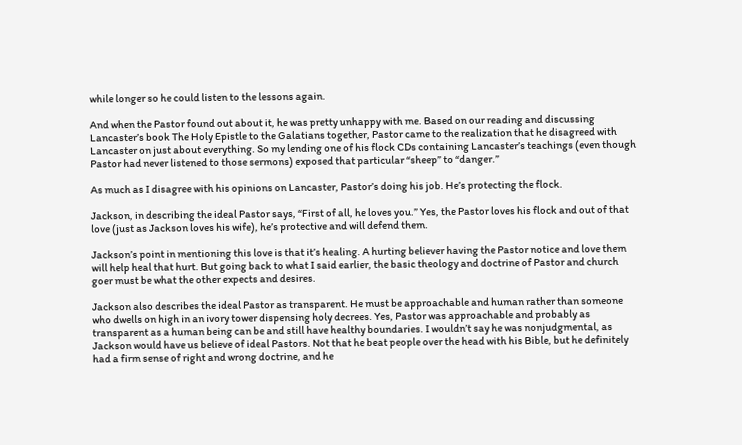while longer so he could listen to the lessons again.

And when the Pastor found out about it, he was pretty unhappy with me. Based on our reading and discussing Lancaster’s book The Holy Epistle to the Galatians together, Pastor came to the realization that he disagreed with Lancaster on just about everything. So my lending one of his flock CDs containing Lancaster’s teachings (even though Pastor had never listened to those sermons) exposed that particular “sheep” to “danger.”

As much as I disagree with his opinions on Lancaster, Pastor’s doing his job. He’s protecting the flock.

Jackson, in describing the ideal Pastor says, “First of all, he loves you.” Yes, the Pastor loves his flock and out of that love (just as Jackson loves his wife), he’s protective and will defend them.

Jackson’s point in mentioning this love is that it’s healing. A hurting believer having the Pastor notice and love them will help heal that hurt. But going back to what I said earlier, the basic theology and doctrine of Pastor and church goer must be what the other expects and desires.

Jackson also describes the ideal Pastor as transparent. He must be approachable and human rather than someone who dwells on high in an ivory tower dispensing holy decrees. Yes, Pastor was approachable and probably as transparent as a human being can be and still have healthy boundaries. I wouldn’t say he was nonjudgmental, as Jackson would have us believe of ideal Pastors. Not that he beat people over the head with his Bible, but he definitely had a firm sense of right and wrong doctrine, and he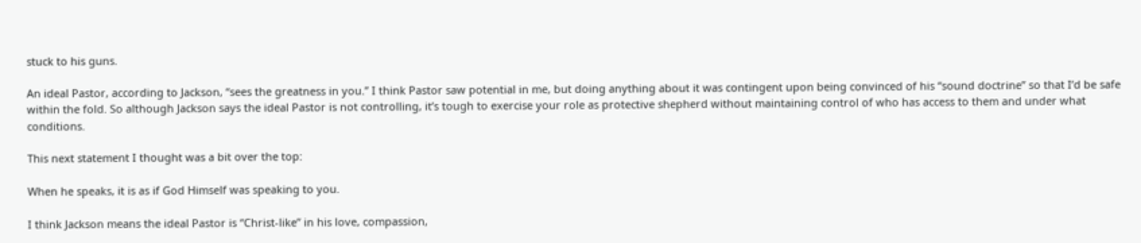stuck to his guns.

An ideal Pastor, according to Jackson, “sees the greatness in you.” I think Pastor saw potential in me, but doing anything about it was contingent upon being convinced of his “sound doctrine” so that I’d be safe within the fold. So although Jackson says the ideal Pastor is not controlling, it’s tough to exercise your role as protective shepherd without maintaining control of who has access to them and under what conditions.

This next statement I thought was a bit over the top:

When he speaks, it is as if God Himself was speaking to you.

I think Jackson means the ideal Pastor is “Christ-like” in his love, compassion,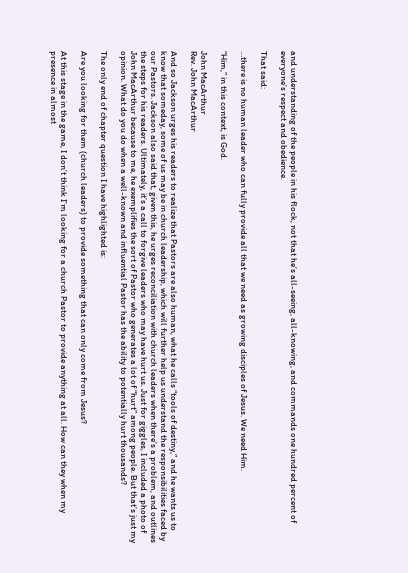and understanding of the people in his flock, not that he’s all-seeing, all-knowing, and commands one hundred percent of everyone’s respect and obedience.

That said:

…there is no human leader who can fully provide all that we need as growing disciples of Jesus. We need Him.

“Him,” in this context, is God.

John MacArthur
Rev. John MacArthur

And so Jackson urges his readers to realize that Pastors are also human, what he calls “tools of destiny,” and he wants us to know that someday, some of us may be in church leadership, which will further help us understand the responsibilities faced by our Pastors. Jackson also said that, given this, he urges reconciliation with church leaders when there’s a problem, and outlines the steps for his readers. Ultimately, it’s a call to forgive leaders who may have hurt us. Just for giggles, I included a photo of John MacArthur because to me, he exemplifies the sort of Pastor who generates a lot of “hurt” among people. But that’s just my opinion. What do you do when a well-known and influential Pastor has the ability to potentially hurt thousands?

The only end of chapter question I have highlighted is:

Are you looking for them (church leaders) to provide something that can only come from Jesus?

At this stage in the game, I don’t think I’m looking for a church Pastor to provide anything at all. How can they when my presence in almost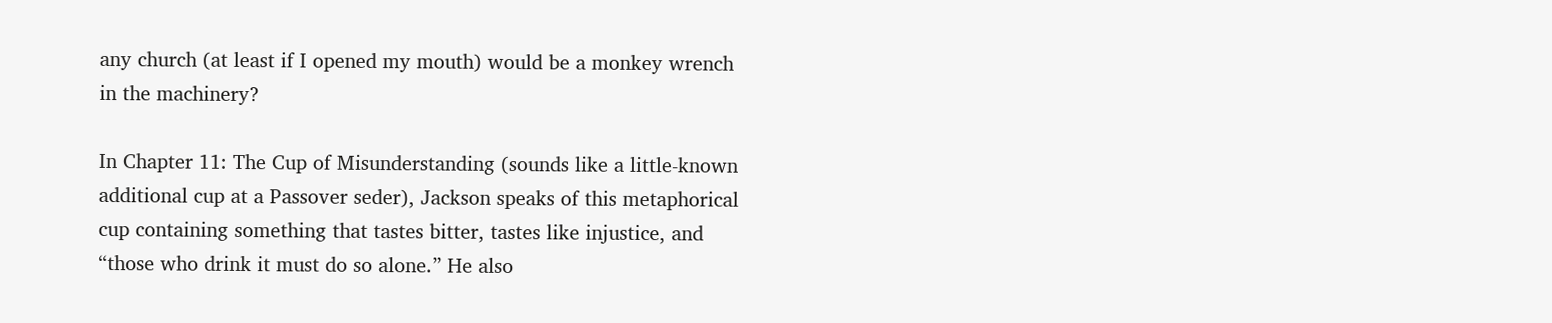any church (at least if I opened my mouth) would be a monkey wrench in the machinery?

In Chapter 11: The Cup of Misunderstanding (sounds like a little-known additional cup at a Passover seder), Jackson speaks of this metaphorical cup containing something that tastes bitter, tastes like injustice, and “those who drink it must do so alone.” He also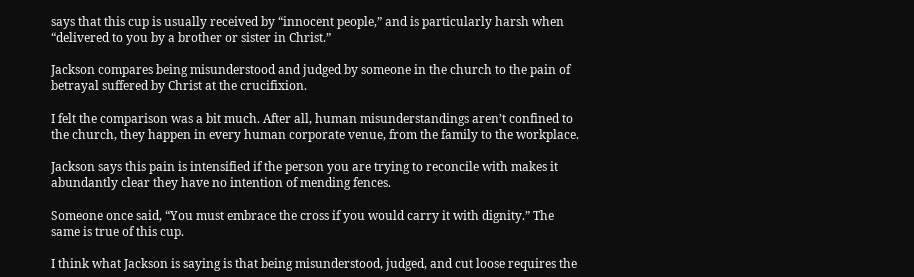says that this cup is usually received by “innocent people,” and is particularly harsh when “delivered to you by a brother or sister in Christ.”

Jackson compares being misunderstood and judged by someone in the church to the pain of betrayal suffered by Christ at the crucifixion.

I felt the comparison was a bit much. After all, human misunderstandings aren’t confined to the church, they happen in every human corporate venue, from the family to the workplace.

Jackson says this pain is intensified if the person you are trying to reconcile with makes it abundantly clear they have no intention of mending fences.

Someone once said, “You must embrace the cross if you would carry it with dignity.” The same is true of this cup.

I think what Jackson is saying is that being misunderstood, judged, and cut loose requires the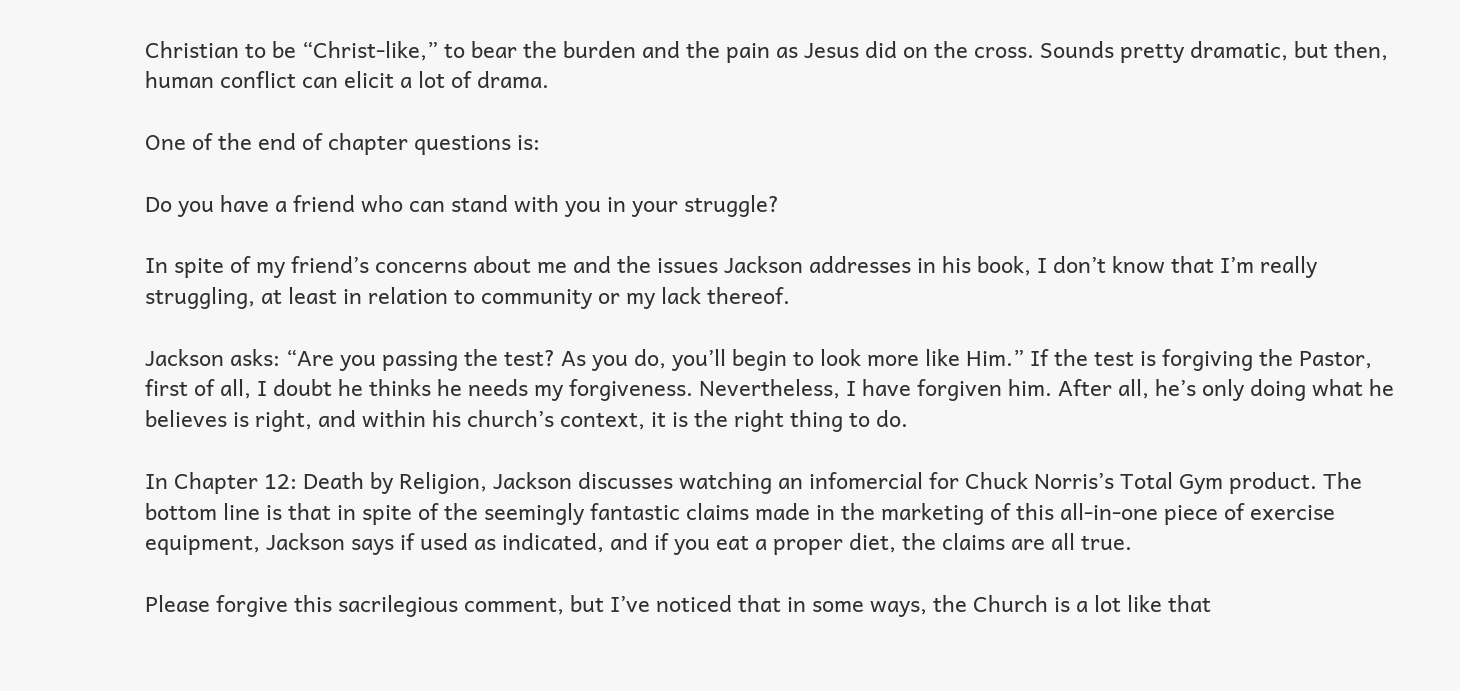Christian to be “Christ-like,” to bear the burden and the pain as Jesus did on the cross. Sounds pretty dramatic, but then, human conflict can elicit a lot of drama.

One of the end of chapter questions is:

Do you have a friend who can stand with you in your struggle?

In spite of my friend’s concerns about me and the issues Jackson addresses in his book, I don’t know that I’m really struggling, at least in relation to community or my lack thereof.

Jackson asks: “Are you passing the test? As you do, you’ll begin to look more like Him.” If the test is forgiving the Pastor, first of all, I doubt he thinks he needs my forgiveness. Nevertheless, I have forgiven him. After all, he’s only doing what he believes is right, and within his church’s context, it is the right thing to do.

In Chapter 12: Death by Religion, Jackson discusses watching an infomercial for Chuck Norris’s Total Gym product. The bottom line is that in spite of the seemingly fantastic claims made in the marketing of this all-in-one piece of exercise equipment, Jackson says if used as indicated, and if you eat a proper diet, the claims are all true.

Please forgive this sacrilegious comment, but I’ve noticed that in some ways, the Church is a lot like that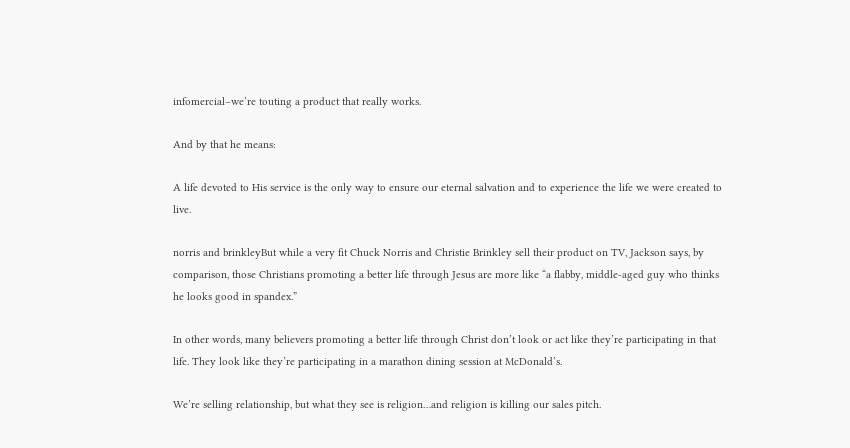infomercial–we’re touting a product that really works.

And by that he means:

A life devoted to His service is the only way to ensure our eternal salvation and to experience the life we were created to live.

norris and brinkleyBut while a very fit Chuck Norris and Christie Brinkley sell their product on TV, Jackson says, by comparison, those Christians promoting a better life through Jesus are more like “a flabby, middle-aged guy who thinks he looks good in spandex.”

In other words, many believers promoting a better life through Christ don’t look or act like they’re participating in that life. They look like they’re participating in a marathon dining session at McDonald’s.

We’re selling relationship, but what they see is religion…and religion is killing our sales pitch.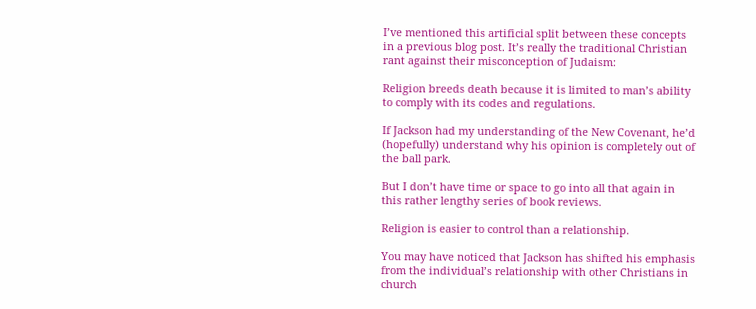I’ve mentioned this artificial split between these concepts in a previous blog post. It’s really the traditional Christian rant against their misconception of Judaism:

Religion breeds death because it is limited to man’s ability to comply with its codes and regulations.

If Jackson had my understanding of the New Covenant, he’d (hopefully) understand why his opinion is completely out of the ball park.

But I don’t have time or space to go into all that again in this rather lengthy series of book reviews.

Religion is easier to control than a relationship.

You may have noticed that Jackson has shifted his emphasis from the individual’s relationship with other Christians in church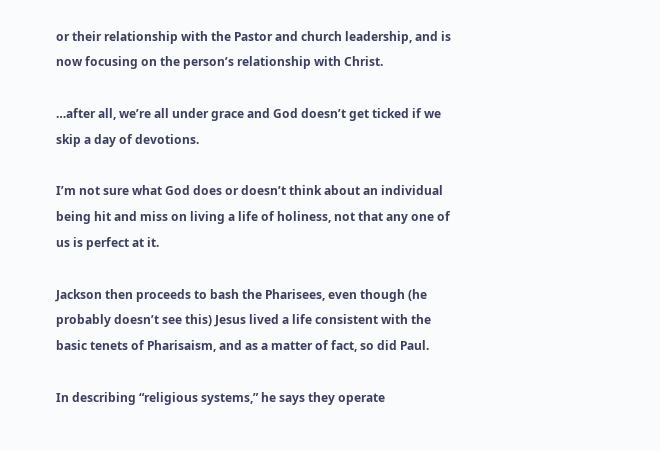or their relationship with the Pastor and church leadership, and is now focusing on the person’s relationship with Christ.

…after all, we’re all under grace and God doesn’t get ticked if we skip a day of devotions.

I’m not sure what God does or doesn’t think about an individual being hit and miss on living a life of holiness, not that any one of us is perfect at it.

Jackson then proceeds to bash the Pharisees, even though (he probably doesn’t see this) Jesus lived a life consistent with the basic tenets of Pharisaism, and as a matter of fact, so did Paul.

In describing “religious systems,” he says they operate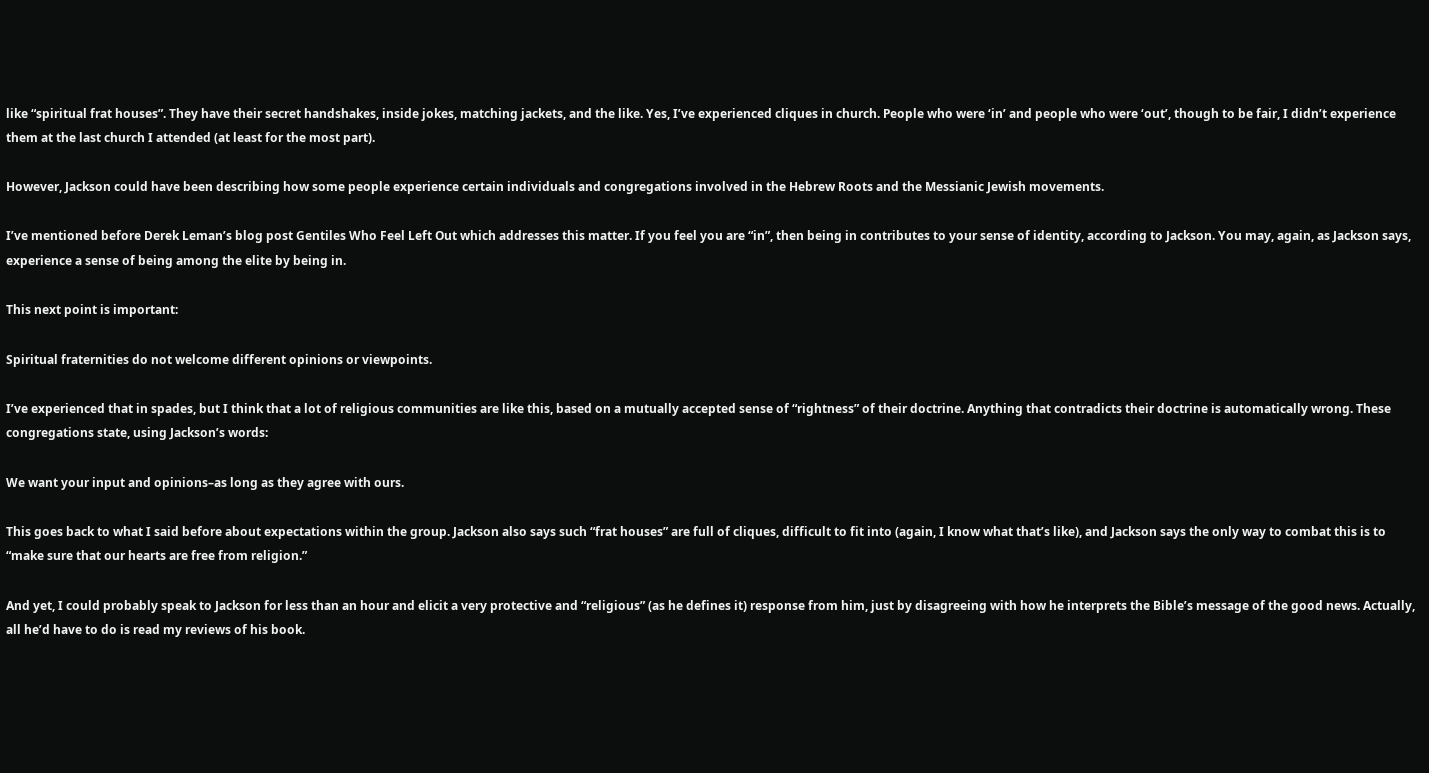like “spiritual frat houses”. They have their secret handshakes, inside jokes, matching jackets, and the like. Yes, I’ve experienced cliques in church. People who were ‘in’ and people who were ‘out’, though to be fair, I didn’t experience them at the last church I attended (at least for the most part).

However, Jackson could have been describing how some people experience certain individuals and congregations involved in the Hebrew Roots and the Messianic Jewish movements.

I’ve mentioned before Derek Leman’s blog post Gentiles Who Feel Left Out which addresses this matter. If you feel you are “in”, then being in contributes to your sense of identity, according to Jackson. You may, again, as Jackson says, experience a sense of being among the elite by being in.

This next point is important:

Spiritual fraternities do not welcome different opinions or viewpoints.

I’ve experienced that in spades, but I think that a lot of religious communities are like this, based on a mutually accepted sense of “rightness” of their doctrine. Anything that contradicts their doctrine is automatically wrong. These congregations state, using Jackson’s words:

We want your input and opinions–as long as they agree with ours.

This goes back to what I said before about expectations within the group. Jackson also says such “frat houses” are full of cliques, difficult to fit into (again, I know what that’s like), and Jackson says the only way to combat this is to “make sure that our hearts are free from religion.”

And yet, I could probably speak to Jackson for less than an hour and elicit a very protective and “religious” (as he defines it) response from him, just by disagreeing with how he interprets the Bible’s message of the good news. Actually, all he’d have to do is read my reviews of his book.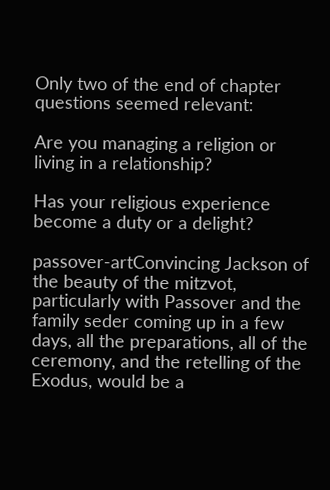Only two of the end of chapter questions seemed relevant:

Are you managing a religion or living in a relationship?

Has your religious experience become a duty or a delight?

passover-artConvincing Jackson of the beauty of the mitzvot, particularly with Passover and the family seder coming up in a few days, all the preparations, all of the ceremony, and the retelling of the Exodus, would be a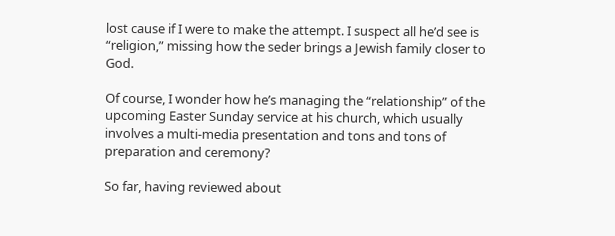lost cause if I were to make the attempt. I suspect all he’d see is “religion,” missing how the seder brings a Jewish family closer to God.

Of course, I wonder how he’s managing the “relationship” of the upcoming Easter Sunday service at his church, which usually involves a multi-media presentation and tons and tons of preparation and ceremony?

So far, having reviewed about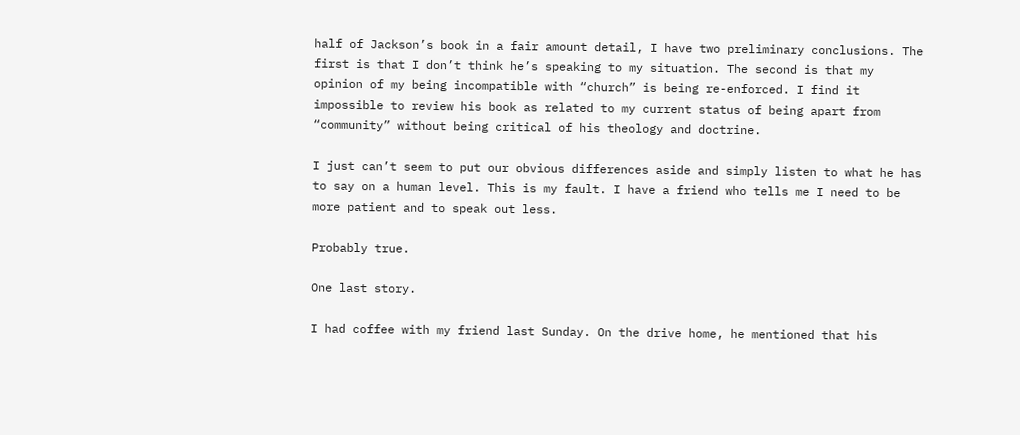half of Jackson’s book in a fair amount detail, I have two preliminary conclusions. The first is that I don’t think he’s speaking to my situation. The second is that my opinion of my being incompatible with “church” is being re-enforced. I find it impossible to review his book as related to my current status of being apart from “community” without being critical of his theology and doctrine.

I just can’t seem to put our obvious differences aside and simply listen to what he has to say on a human level. This is my fault. I have a friend who tells me I need to be more patient and to speak out less.

Probably true.

One last story.

I had coffee with my friend last Sunday. On the drive home, he mentioned that his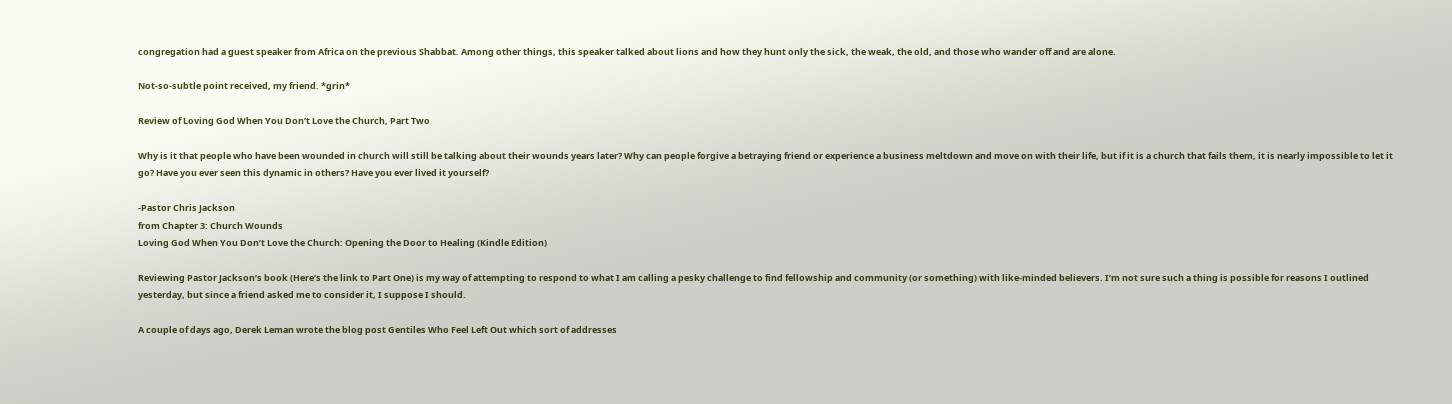congregation had a guest speaker from Africa on the previous Shabbat. Among other things, this speaker talked about lions and how they hunt only the sick, the weak, the old, and those who wander off and are alone.

Not-so-subtle point received, my friend. *grin*

Review of Loving God When You Don’t Love the Church, Part Two

Why is it that people who have been wounded in church will still be talking about their wounds years later? Why can people forgive a betraying friend or experience a business meltdown and move on with their life, but if it is a church that fails them, it is nearly impossible to let it go? Have you ever seen this dynamic in others? Have you ever lived it yourself?

-Pastor Chris Jackson
from Chapter 3: Church Wounds
Loving God When You Don’t Love the Church: Opening the Door to Healing (Kindle Edition)

Reviewing Pastor Jackson’s book (Here’s the link to Part One) is my way of attempting to respond to what I am calling a pesky challenge to find fellowship and community (or something) with like-minded believers. I’m not sure such a thing is possible for reasons I outlined yesterday, but since a friend asked me to consider it, I suppose I should.

A couple of days ago, Derek Leman wrote the blog post Gentiles Who Feel Left Out which sort of addresses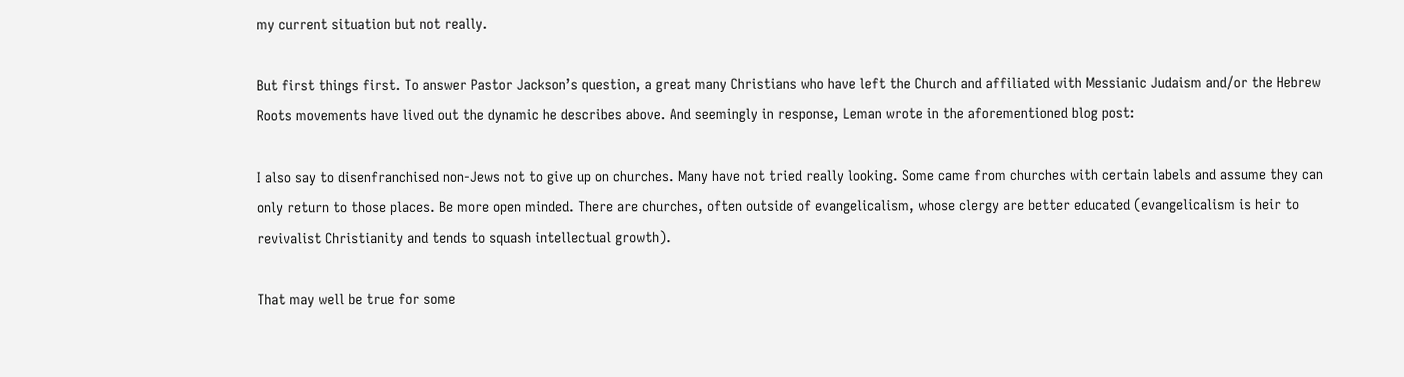my current situation but not really.

But first things first. To answer Pastor Jackson’s question, a great many Christians who have left the Church and affiliated with Messianic Judaism and/or the Hebrew Roots movements have lived out the dynamic he describes above. And seemingly in response, Leman wrote in the aforementioned blog post:

I also say to disenfranchised non-Jews not to give up on churches. Many have not tried really looking. Some came from churches with certain labels and assume they can only return to those places. Be more open minded. There are churches, often outside of evangelicalism, whose clergy are better educated (evangelicalism is heir to revivalist Christianity and tends to squash intellectual growth).

That may well be true for some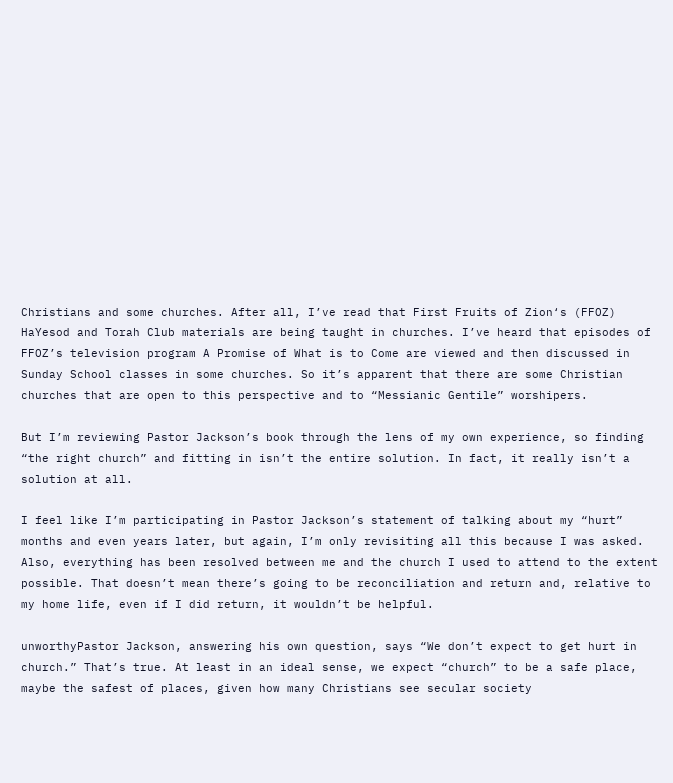Christians and some churches. After all, I’ve read that First Fruits of Zion‘s (FFOZ) HaYesod and Torah Club materials are being taught in churches. I’ve heard that episodes of FFOZ’s television program A Promise of What is to Come are viewed and then discussed in Sunday School classes in some churches. So it’s apparent that there are some Christian churches that are open to this perspective and to “Messianic Gentile” worshipers.

But I’m reviewing Pastor Jackson’s book through the lens of my own experience, so finding “the right church” and fitting in isn’t the entire solution. In fact, it really isn’t a solution at all.

I feel like I’m participating in Pastor Jackson’s statement of talking about my “hurt” months and even years later, but again, I’m only revisiting all this because I was asked. Also, everything has been resolved between me and the church I used to attend to the extent possible. That doesn’t mean there’s going to be reconciliation and return and, relative to my home life, even if I did return, it wouldn’t be helpful.

unworthyPastor Jackson, answering his own question, says “We don’t expect to get hurt in church.” That’s true. At least in an ideal sense, we expect “church” to be a safe place, maybe the safest of places, given how many Christians see secular society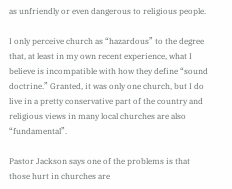as unfriendly or even dangerous to religious people.

I only perceive church as “hazardous” to the degree that, at least in my own recent experience, what I believe is incompatible with how they define “sound doctrine.” Granted, it was only one church, but I do live in a pretty conservative part of the country and religious views in many local churches are also “fundamental”.

Pastor Jackson says one of the problems is that those hurt in churches are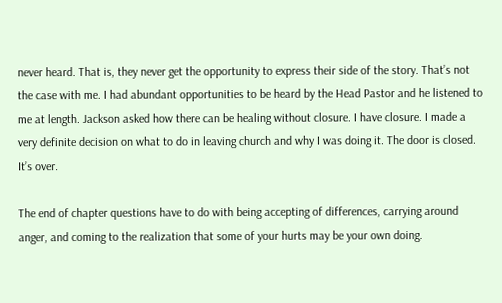never heard. That is, they never get the opportunity to express their side of the story. That’s not the case with me. I had abundant opportunities to be heard by the Head Pastor and he listened to me at length. Jackson asked how there can be healing without closure. I have closure. I made a very definite decision on what to do in leaving church and why I was doing it. The door is closed. It’s over.

The end of chapter questions have to do with being accepting of differences, carrying around anger, and coming to the realization that some of your hurts may be your own doing.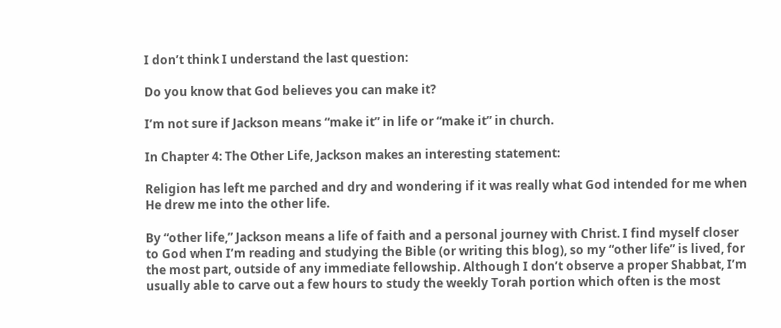I don’t think I understand the last question:

Do you know that God believes you can make it?

I’m not sure if Jackson means “make it” in life or “make it” in church.

In Chapter 4: The Other Life, Jackson makes an interesting statement:

Religion has left me parched and dry and wondering if it was really what God intended for me when He drew me into the other life.

By “other life,” Jackson means a life of faith and a personal journey with Christ. I find myself closer to God when I’m reading and studying the Bible (or writing this blog), so my “other life” is lived, for the most part, outside of any immediate fellowship. Although I don’t observe a proper Shabbat, I’m usually able to carve out a few hours to study the weekly Torah portion which often is the most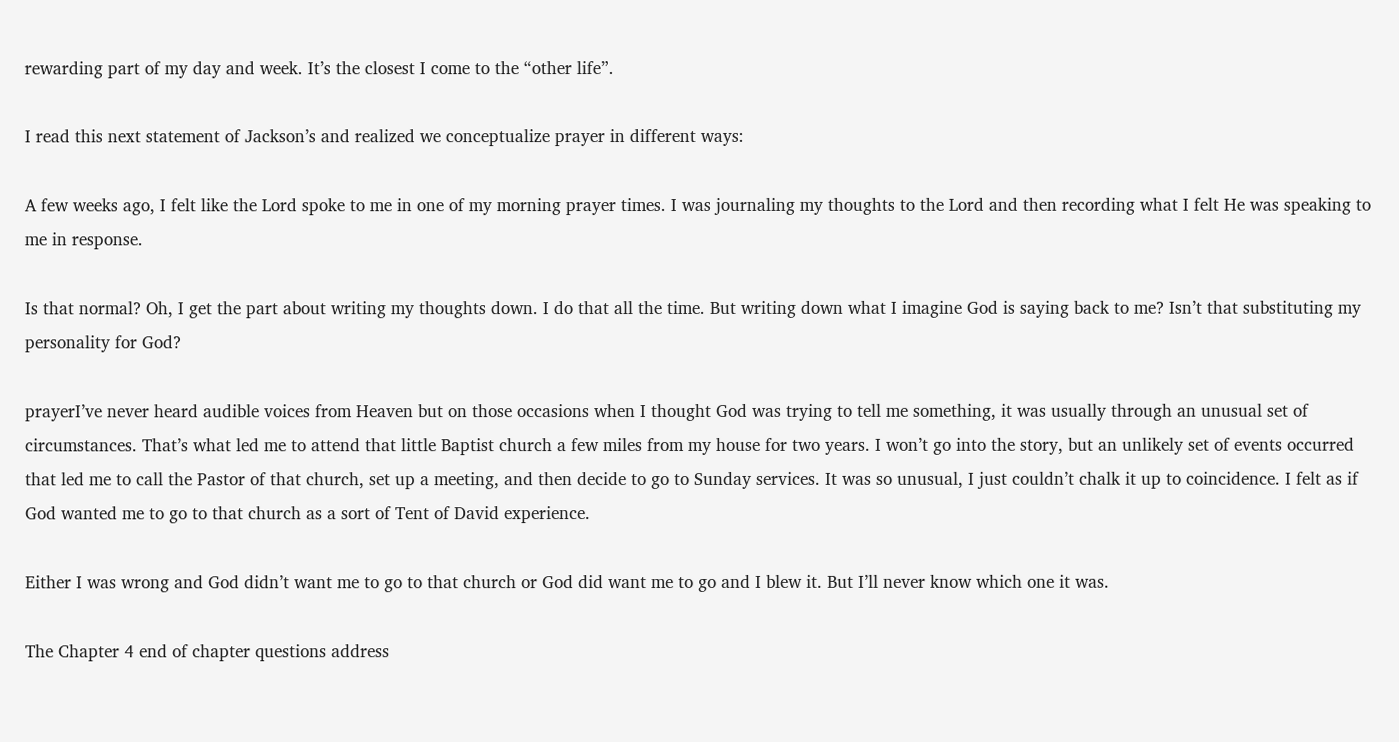rewarding part of my day and week. It’s the closest I come to the “other life”.

I read this next statement of Jackson’s and realized we conceptualize prayer in different ways:

A few weeks ago, I felt like the Lord spoke to me in one of my morning prayer times. I was journaling my thoughts to the Lord and then recording what I felt He was speaking to me in response.

Is that normal? Oh, I get the part about writing my thoughts down. I do that all the time. But writing down what I imagine God is saying back to me? Isn’t that substituting my personality for God?

prayerI’ve never heard audible voices from Heaven but on those occasions when I thought God was trying to tell me something, it was usually through an unusual set of circumstances. That’s what led me to attend that little Baptist church a few miles from my house for two years. I won’t go into the story, but an unlikely set of events occurred that led me to call the Pastor of that church, set up a meeting, and then decide to go to Sunday services. It was so unusual, I just couldn’t chalk it up to coincidence. I felt as if God wanted me to go to that church as a sort of Tent of David experience.

Either I was wrong and God didn’t want me to go to that church or God did want me to go and I blew it. But I’ll never know which one it was.

The Chapter 4 end of chapter questions address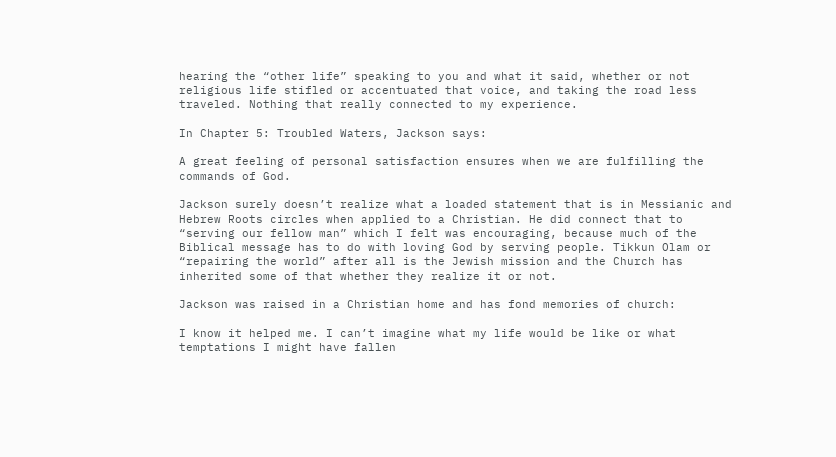hearing the “other life” speaking to you and what it said, whether or not religious life stifled or accentuated that voice, and taking the road less traveled. Nothing that really connected to my experience.

In Chapter 5: Troubled Waters, Jackson says:

A great feeling of personal satisfaction ensures when we are fulfilling the commands of God.

Jackson surely doesn’t realize what a loaded statement that is in Messianic and Hebrew Roots circles when applied to a Christian. He did connect that to “serving our fellow man” which I felt was encouraging, because much of the Biblical message has to do with loving God by serving people. Tikkun Olam or “repairing the world” after all is the Jewish mission and the Church has inherited some of that whether they realize it or not.

Jackson was raised in a Christian home and has fond memories of church:

I know it helped me. I can’t imagine what my life would be like or what temptations I might have fallen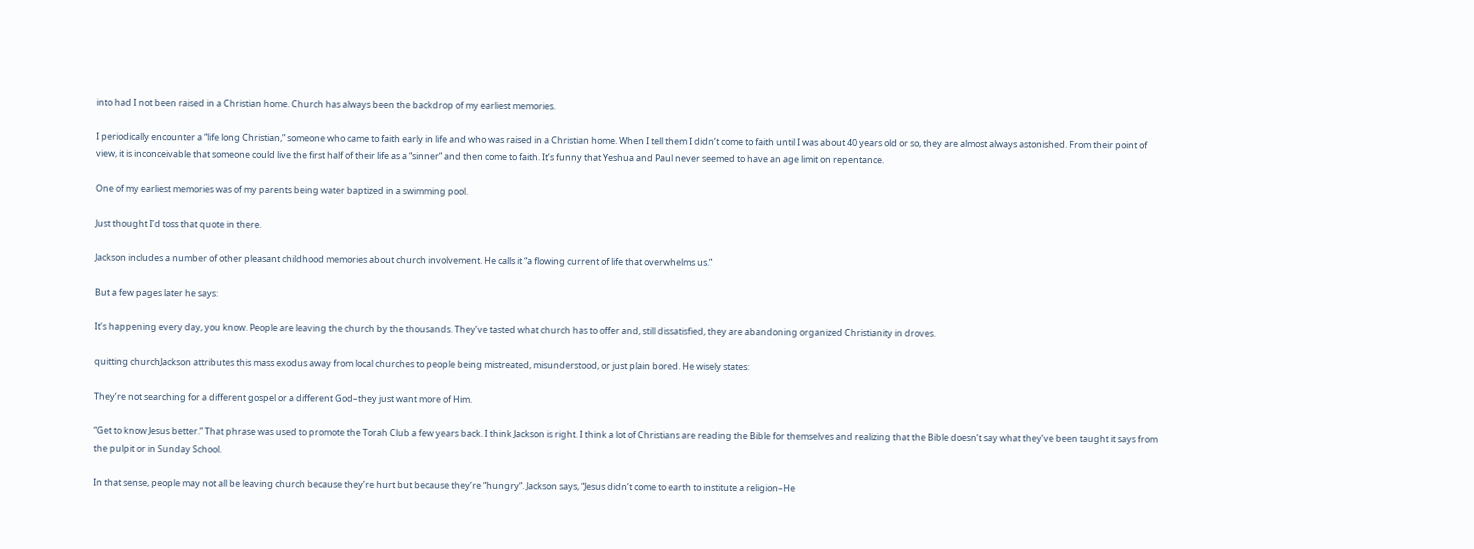into had I not been raised in a Christian home. Church has always been the backdrop of my earliest memories.

I periodically encounter a “life long Christian,” someone who came to faith early in life and who was raised in a Christian home. When I tell them I didn’t come to faith until I was about 40 years old or so, they are almost always astonished. From their point of view, it is inconceivable that someone could live the first half of their life as a “sinner” and then come to faith. It’s funny that Yeshua and Paul never seemed to have an age limit on repentance.

One of my earliest memories was of my parents being water baptized in a swimming pool.

Just thought I’d toss that quote in there.

Jackson includes a number of other pleasant childhood memories about church involvement. He calls it “a flowing current of life that overwhelms us.”

But a few pages later he says:

It’s happening every day, you know. People are leaving the church by the thousands. They’ve tasted what church has to offer and, still dissatisfied, they are abandoning organized Christianity in droves.

quitting churchJackson attributes this mass exodus away from local churches to people being mistreated, misunderstood, or just plain bored. He wisely states:

They’re not searching for a different gospel or a different God–they just want more of Him.

“Get to know Jesus better.” That phrase was used to promote the Torah Club a few years back. I think Jackson is right. I think a lot of Christians are reading the Bible for themselves and realizing that the Bible doesn’t say what they’ve been taught it says from the pulpit or in Sunday School.

In that sense, people may not all be leaving church because they’re hurt but because they’re “hungry”. Jackson says, “Jesus didn’t come to earth to institute a religion–He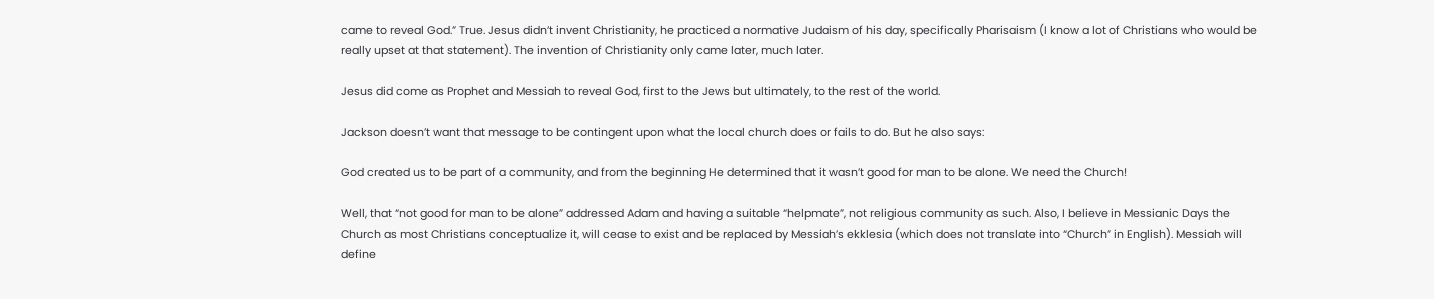came to reveal God.” True. Jesus didn’t invent Christianity, he practiced a normative Judaism of his day, specifically Pharisaism (I know a lot of Christians who would be really upset at that statement). The invention of Christianity only came later, much later.

Jesus did come as Prophet and Messiah to reveal God, first to the Jews but ultimately, to the rest of the world.

Jackson doesn’t want that message to be contingent upon what the local church does or fails to do. But he also says:

God created us to be part of a community, and from the beginning He determined that it wasn’t good for man to be alone. We need the Church!

Well, that “not good for man to be alone” addressed Adam and having a suitable “helpmate”, not religious community as such. Also, I believe in Messianic Days the Church as most Christians conceptualize it, will cease to exist and be replaced by Messiah’s ekklesia (which does not translate into “Church” in English). Messiah will define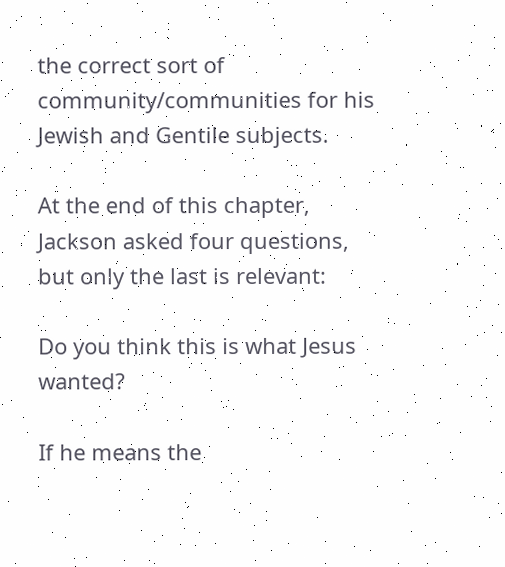the correct sort of community/communities for his Jewish and Gentile subjects.

At the end of this chapter, Jackson asked four questions, but only the last is relevant:

Do you think this is what Jesus wanted?

If he means the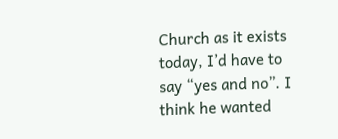Church as it exists today, I’d have to say “yes and no”. I think he wanted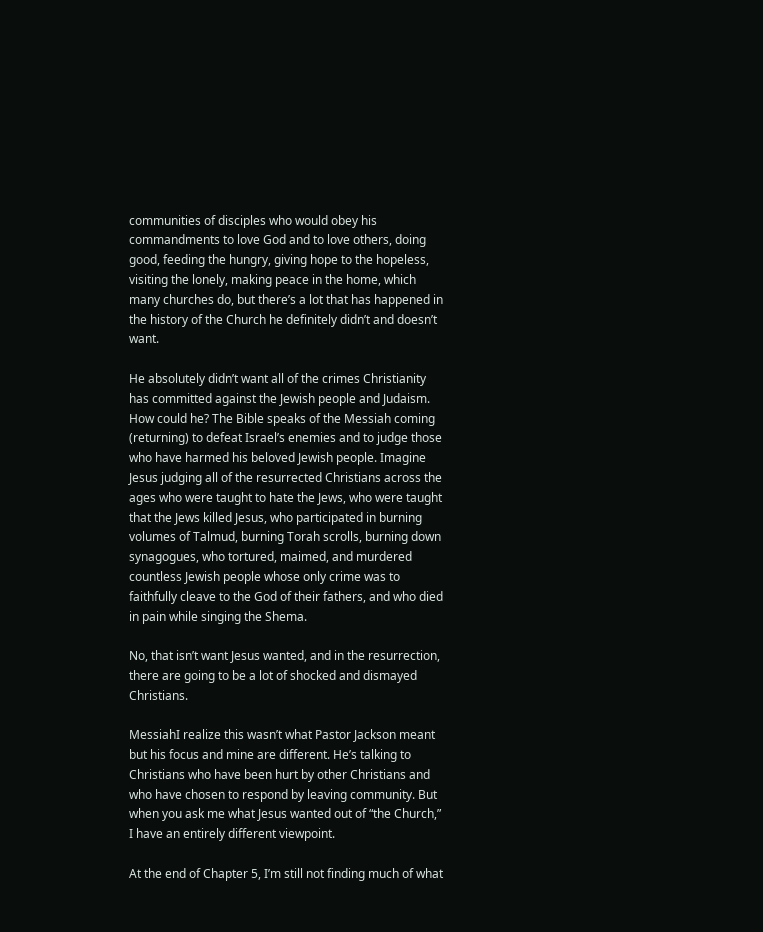communities of disciples who would obey his commandments to love God and to love others, doing good, feeding the hungry, giving hope to the hopeless, visiting the lonely, making peace in the home, which many churches do, but there’s a lot that has happened in the history of the Church he definitely didn’t and doesn’t want.

He absolutely didn’t want all of the crimes Christianity has committed against the Jewish people and Judaism. How could he? The Bible speaks of the Messiah coming (returning) to defeat Israel’s enemies and to judge those who have harmed his beloved Jewish people. Imagine Jesus judging all of the resurrected Christians across the ages who were taught to hate the Jews, who were taught that the Jews killed Jesus, who participated in burning volumes of Talmud, burning Torah scrolls, burning down synagogues, who tortured, maimed, and murdered countless Jewish people whose only crime was to faithfully cleave to the God of their fathers, and who died in pain while singing the Shema.

No, that isn’t want Jesus wanted, and in the resurrection, there are going to be a lot of shocked and dismayed Christians.

MessiahI realize this wasn’t what Pastor Jackson meant but his focus and mine are different. He’s talking to Christians who have been hurt by other Christians and who have chosen to respond by leaving community. But when you ask me what Jesus wanted out of “the Church,” I have an entirely different viewpoint.

At the end of Chapter 5, I’m still not finding much of what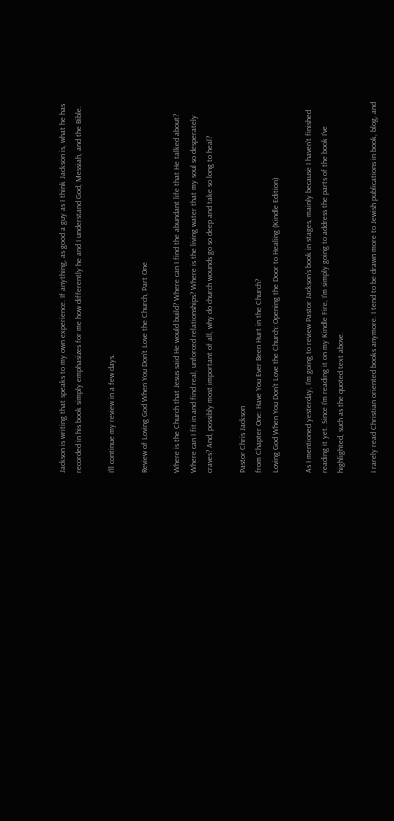Jackson is writing that speaks to my own experience. If anything, as good a guy as I think Jackson is, what he has recorded in his book simply emphasizes for me how differently he and I understand God, Messiah, and the Bible.

I’ll continue my review in a few days.

Review of Loving God When You Don’t Love the Church, Part One

Where is the Church that Jesus said He would build? Where can I find the abundant life that He talked about? Where can I fit in and find real, unforced relationships? Where is the living water that my soul so desperately craves? And, possibly most important of all, why do church wounds go so deep and take so long to heal?

Pastor Chris Jackson
from Chapter One: Have You Ever Been Hurt in the Church?
Loving God When You Don’t Love the Church: Opening the Door to Healing (Kindle Edition)

As I mentioned yesterday, I’m going to review Pastor Jackson’s book in stages, mainly because I haven’t finished reading it yet. Since I’m reading it on my Kindle Fire, I’m simply going to address the parts of the book I’ve highlighted, such as the quoted text above.

I rarely read Christian oriented books anymore. I tend to be drawn more to Jewish publications in book, blog, and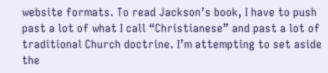website formats. To read Jackson’s book, I have to push past a lot of what I call “Christianese” and past a lot of traditional Church doctrine. I’m attempting to set aside the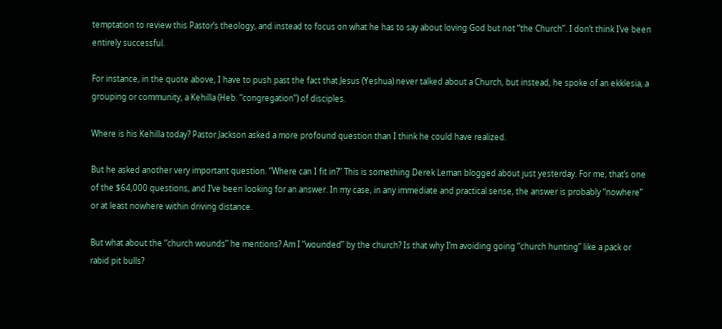temptation to review this Pastor’s theology, and instead to focus on what he has to say about loving God but not “the Church”. I don’t think I’ve been entirely successful.

For instance, in the quote above, I have to push past the fact that Jesus (Yeshua) never talked about a Church, but instead, he spoke of an ekklesia, a grouping or community, a Kehilla (Heb. “congregation”) of disciples.

Where is his Kehilla today? Pastor Jackson asked a more profound question than I think he could have realized.

But he asked another very important question. “Where can I fit in?” This is something Derek Leman blogged about just yesterday. For me, that’s one of the $64,000 questions, and I’ve been looking for an answer. In my case, in any immediate and practical sense, the answer is probably “nowhere” or at least nowhere within driving distance.

But what about the “church wounds” he mentions? Am I “wounded” by the church? Is that why I’m avoiding going “church hunting” like a pack or rabid pit bulls?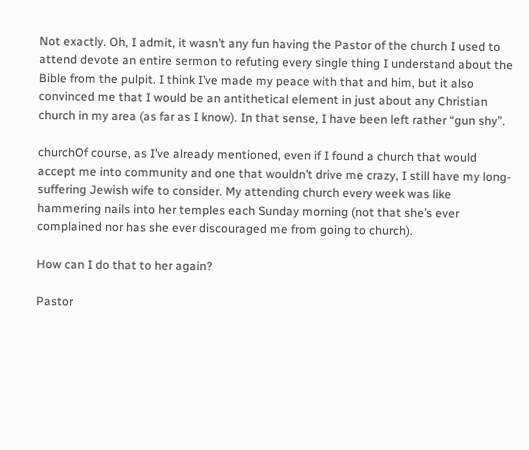Not exactly. Oh, I admit, it wasn’t any fun having the Pastor of the church I used to attend devote an entire sermon to refuting every single thing I understand about the Bible from the pulpit. I think I’ve made my peace with that and him, but it also convinced me that I would be an antithetical element in just about any Christian church in my area (as far as I know). In that sense, I have been left rather “gun shy”.

churchOf course, as I’ve already mentioned, even if I found a church that would accept me into community and one that wouldn’t drive me crazy, I still have my long-suffering Jewish wife to consider. My attending church every week was like hammering nails into her temples each Sunday morning (not that she’s ever complained nor has she ever discouraged me from going to church).

How can I do that to her again?

Pastor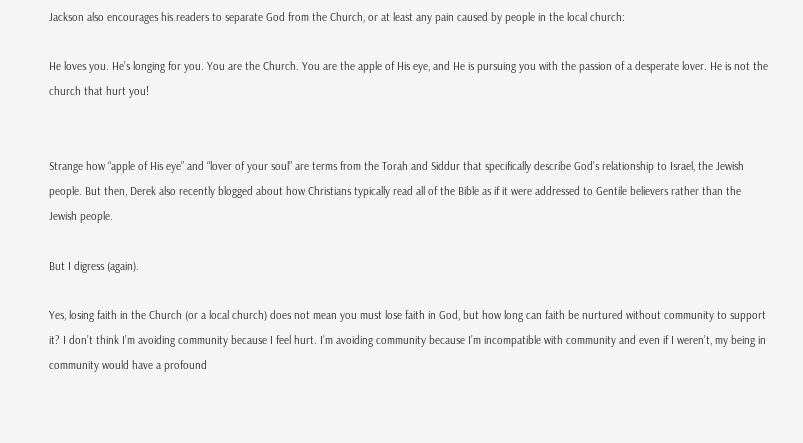Jackson also encourages his readers to separate God from the Church, or at least any pain caused by people in the local church:

He loves you. He’s longing for you. You are the Church. You are the apple of His eye, and He is pursuing you with the passion of a desperate lover. He is not the church that hurt you!


Strange how “apple of His eye” and “lover of your soul” are terms from the Torah and Siddur that specifically describe God’s relationship to Israel, the Jewish people. But then, Derek also recently blogged about how Christians typically read all of the Bible as if it were addressed to Gentile believers rather than the Jewish people.

But I digress (again).

Yes, losing faith in the Church (or a local church) does not mean you must lose faith in God, but how long can faith be nurtured without community to support it? I don’t think I’m avoiding community because I feel hurt. I’m avoiding community because I’m incompatible with community and even if I weren’t, my being in community would have a profound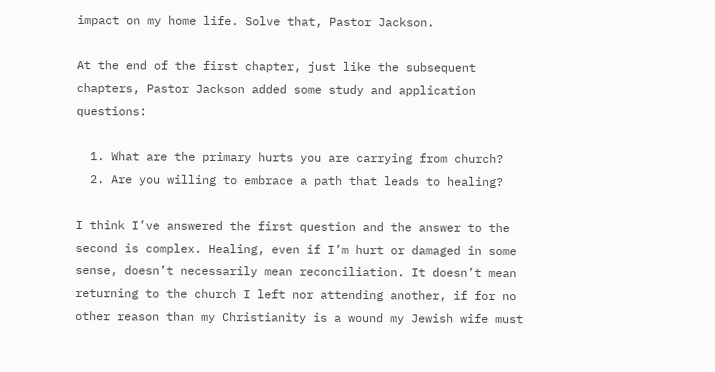impact on my home life. Solve that, Pastor Jackson.

At the end of the first chapter, just like the subsequent chapters, Pastor Jackson added some study and application questions:

  1. What are the primary hurts you are carrying from church?
  2. Are you willing to embrace a path that leads to healing?

I think I’ve answered the first question and the answer to the second is complex. Healing, even if I’m hurt or damaged in some sense, doesn’t necessarily mean reconciliation. It doesn’t mean returning to the church I left nor attending another, if for no other reason than my Christianity is a wound my Jewish wife must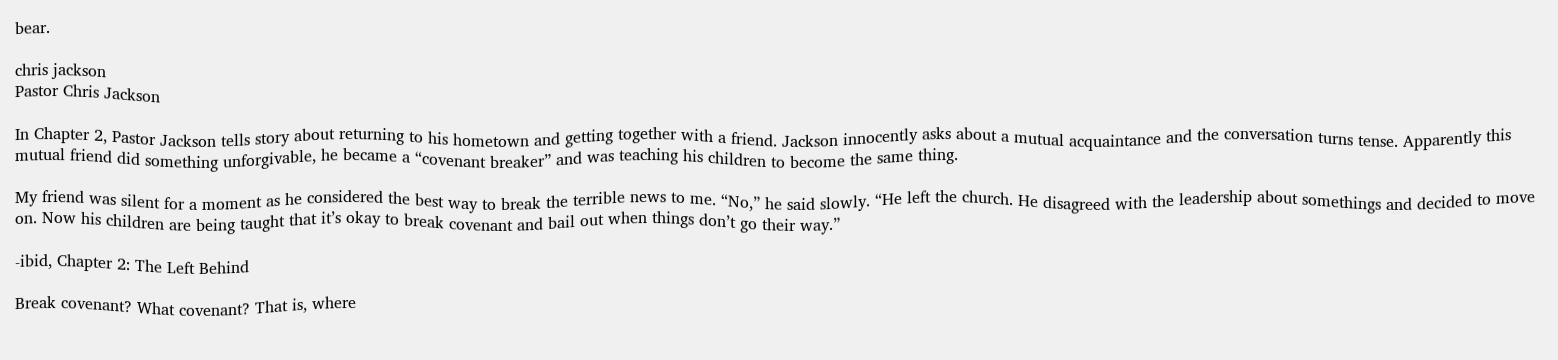bear.

chris jackson
Pastor Chris Jackson

In Chapter 2, Pastor Jackson tells story about returning to his hometown and getting together with a friend. Jackson innocently asks about a mutual acquaintance and the conversation turns tense. Apparently this mutual friend did something unforgivable, he became a “covenant breaker” and was teaching his children to become the same thing.

My friend was silent for a moment as he considered the best way to break the terrible news to me. “No,” he said slowly. “He left the church. He disagreed with the leadership about somethings and decided to move on. Now his children are being taught that it’s okay to break covenant and bail out when things don’t go their way.”

-ibid, Chapter 2: The Left Behind

Break covenant? What covenant? That is, where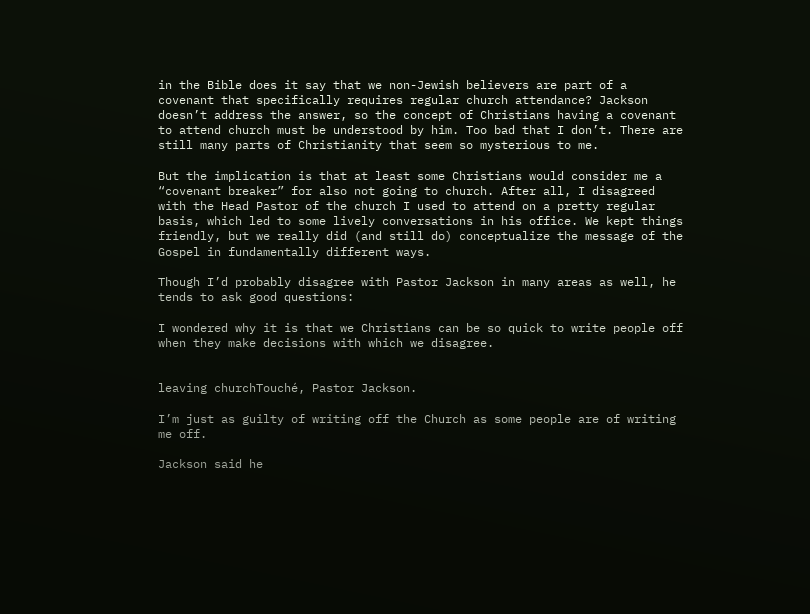in the Bible does it say that we non-Jewish believers are part of a covenant that specifically requires regular church attendance? Jackson doesn’t address the answer, so the concept of Christians having a covenant to attend church must be understood by him. Too bad that I don’t. There are still many parts of Christianity that seem so mysterious to me.

But the implication is that at least some Christians would consider me a “covenant breaker” for also not going to church. After all, I disagreed with the Head Pastor of the church I used to attend on a pretty regular basis, which led to some lively conversations in his office. We kept things friendly, but we really did (and still do) conceptualize the message of the Gospel in fundamentally different ways.

Though I’d probably disagree with Pastor Jackson in many areas as well, he tends to ask good questions:

I wondered why it is that we Christians can be so quick to write people off when they make decisions with which we disagree.


leaving churchTouché, Pastor Jackson.

I’m just as guilty of writing off the Church as some people are of writing me off.

Jackson said he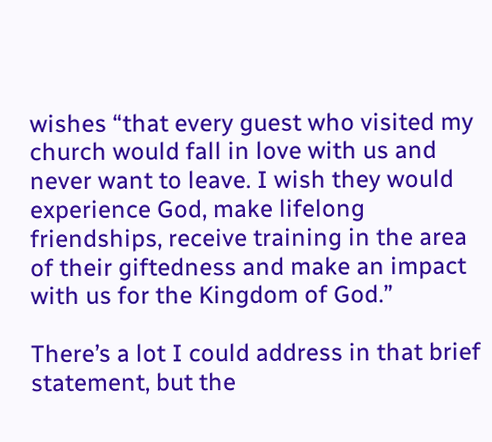wishes “that every guest who visited my church would fall in love with us and never want to leave. I wish they would experience God, make lifelong friendships, receive training in the area of their giftedness and make an impact with us for the Kingdom of God.”

There’s a lot I could address in that brief statement, but the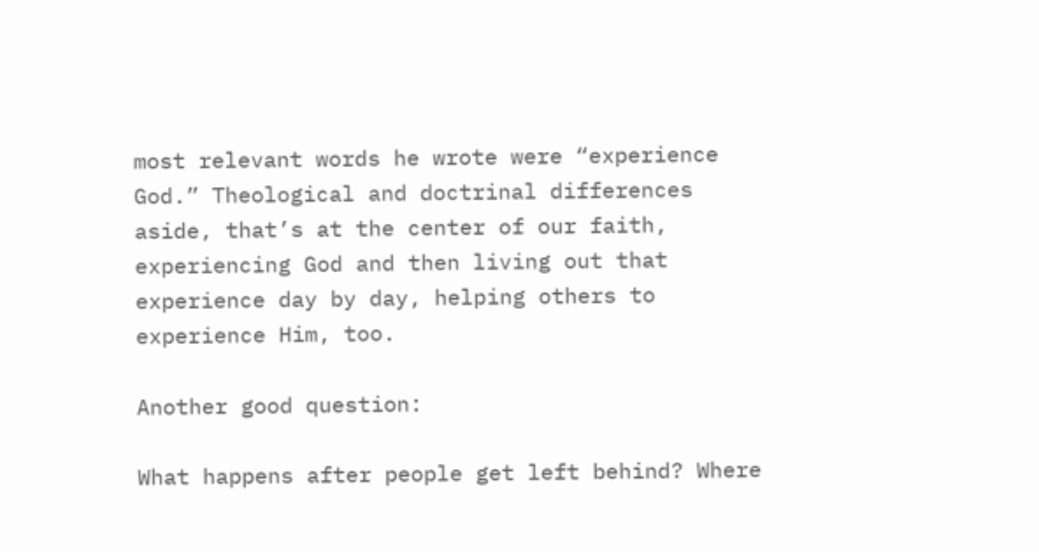most relevant words he wrote were “experience God.” Theological and doctrinal differences aside, that’s at the center of our faith, experiencing God and then living out that experience day by day, helping others to experience Him, too.

Another good question:

What happens after people get left behind? Where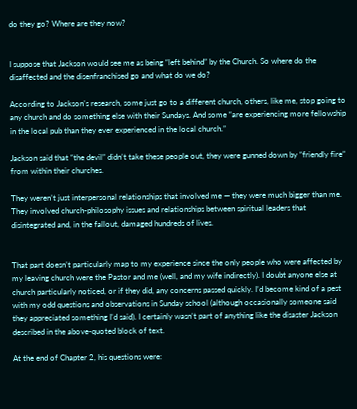do they go? Where are they now?


I suppose that Jackson would see me as being “left behind” by the Church. So where do the disaffected and the disenfranchised go and what do we do?

According to Jackson’s research, some just go to a different church, others, like me, stop going to any church and do something else with their Sundays. And some “are experiencing more fellowship in the local pub than they ever experienced in the local church.”

Jackson said that “the devil” didn’t take these people out, they were gunned down by “friendly fire” from within their churches.

They weren’t just interpersonal relationships that involved me — they were much bigger than me. They involved church-philosophy issues and relationships between spiritual leaders that disintegrated and, in the fallout, damaged hundreds of lives.


That part doesn’t particularly map to my experience since the only people who were affected by my leaving church were the Pastor and me (well, and my wife indirectly). I doubt anyone else at church particularly noticed, or if they did, any concerns passed quickly. I’d become kind of a pest with my odd questions and observations in Sunday school (although occasionally someone said they appreciated something I’d said). I certainly wasn’t part of anything like the disaster Jackson described in the above-quoted block of text.

At the end of Chapter 2, his questions were: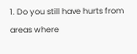1. Do you still have hurts from areas where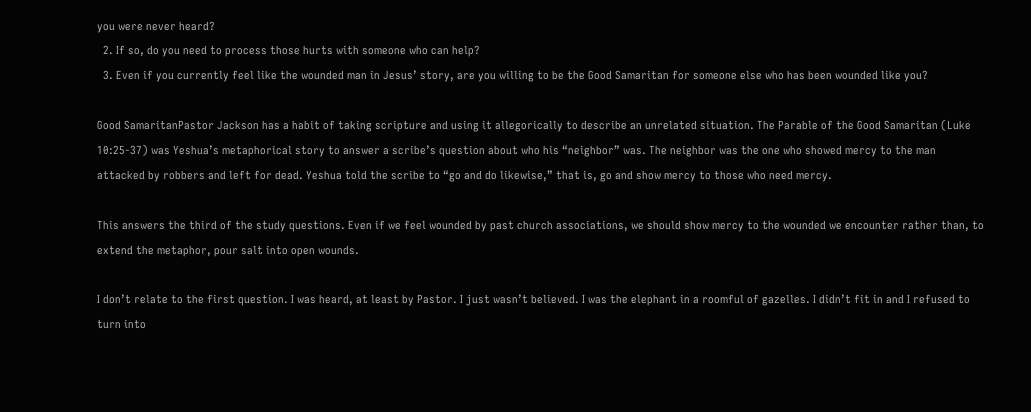you were never heard?
  2. If so, do you need to process those hurts with someone who can help?
  3. Even if you currently feel like the wounded man in Jesus’ story, are you willing to be the Good Samaritan for someone else who has been wounded like you?

Good SamaritanPastor Jackson has a habit of taking scripture and using it allegorically to describe an unrelated situation. The Parable of the Good Samaritan (Luke 10:25-37) was Yeshua’s metaphorical story to answer a scribe’s question about who his “neighbor” was. The neighbor was the one who showed mercy to the man attacked by robbers and left for dead. Yeshua told the scribe to “go and do likewise,” that is, go and show mercy to those who need mercy.

This answers the third of the study questions. Even if we feel wounded by past church associations, we should show mercy to the wounded we encounter rather than, to extend the metaphor, pour salt into open wounds.

I don’t relate to the first question. I was heard, at least by Pastor. I just wasn’t believed. I was the elephant in a roomful of gazelles. I didn’t fit in and I refused to turn into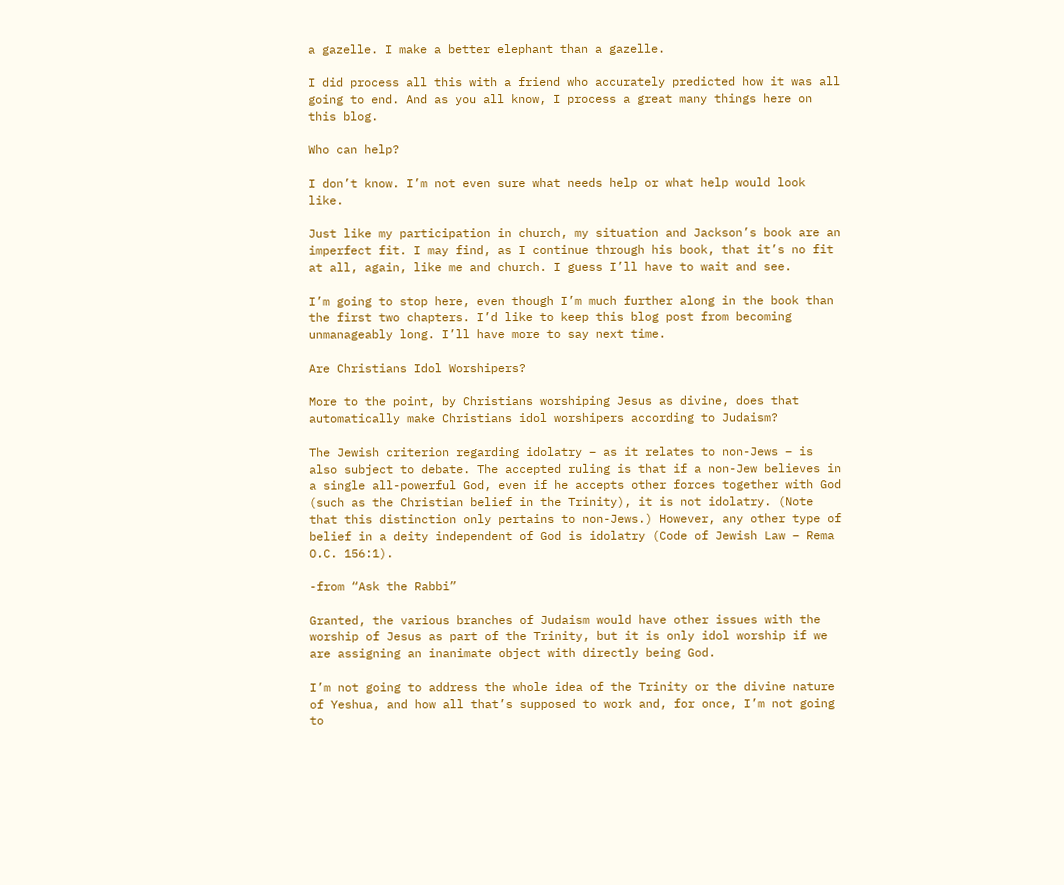a gazelle. I make a better elephant than a gazelle.

I did process all this with a friend who accurately predicted how it was all going to end. And as you all know, I process a great many things here on this blog.

Who can help?

I don’t know. I’m not even sure what needs help or what help would look like.

Just like my participation in church, my situation and Jackson’s book are an imperfect fit. I may find, as I continue through his book, that it’s no fit at all, again, like me and church. I guess I’ll have to wait and see.

I’m going to stop here, even though I’m much further along in the book than the first two chapters. I’d like to keep this blog post from becoming unmanageably long. I’ll have more to say next time.

Are Christians Idol Worshipers?

More to the point, by Christians worshiping Jesus as divine, does that automatically make Christians idol worshipers according to Judaism?

The Jewish criterion regarding idolatry – as it relates to non-Jews – is also subject to debate. The accepted ruling is that if a non-Jew believes in a single all-powerful God, even if he accepts other forces together with God (such as the Christian belief in the Trinity), it is not idolatry. (Note that this distinction only pertains to non-Jews.) However, any other type of belief in a deity independent of God is idolatry (Code of Jewish Law – Rema O.C. 156:1).

-from “Ask the Rabbi”

Granted, the various branches of Judaism would have other issues with the worship of Jesus as part of the Trinity, but it is only idol worship if we are assigning an inanimate object with directly being God.

I’m not going to address the whole idea of the Trinity or the divine nature of Yeshua, and how all that’s supposed to work and, for once, I’m not going to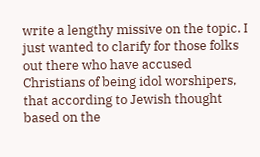write a lengthy missive on the topic. I just wanted to clarify for those folks out there who have accused Christians of being idol worshipers, that according to Jewish thought based on the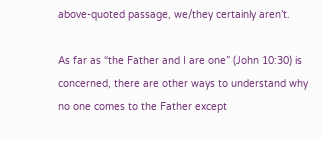above-quoted passage, we/they certainly aren’t.

As far as “the Father and I are one” (John 10:30) is concerned, there are other ways to understand why no one comes to the Father except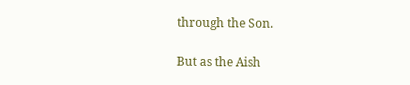through the Son.

But as the Aish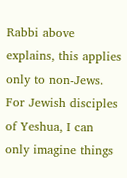Rabbi above explains, this applies only to non-Jews. For Jewish disciples of Yeshua, I can only imagine things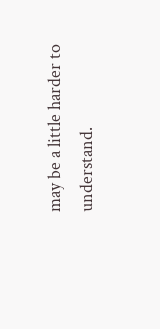may be a little harder to understand.